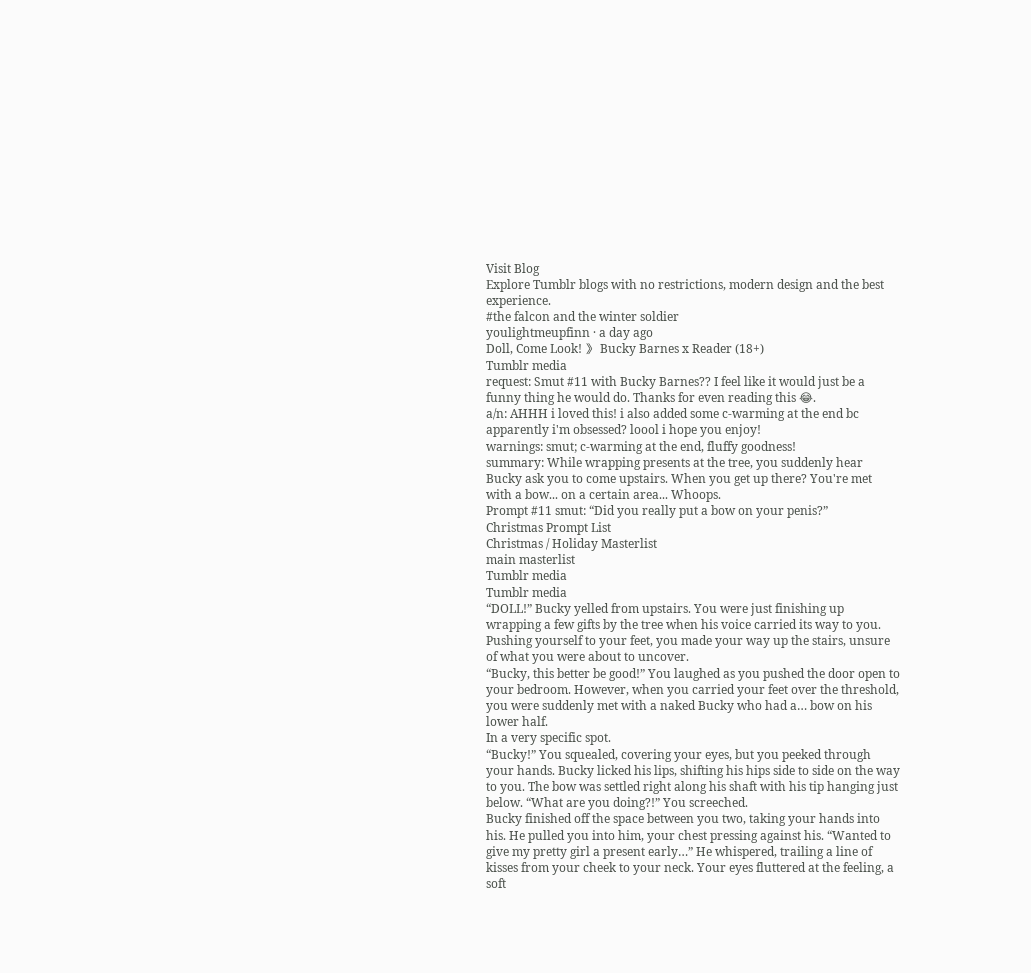Visit Blog
Explore Tumblr blogs with no restrictions, modern design and the best experience.
#the falcon and the winter soldier
youlightmeupfinn · a day ago
Doll, Come Look! 》 Bucky Barnes x Reader (18+)
Tumblr media
request: Smut #11 with Bucky Barnes?? I feel like it would just be a funny thing he would do. Thanks for even reading this 😂.
a/n: AHHH i loved this! i also added some c-warming at the end bc apparently i'm obsessed? loool i hope you enjoy!
warnings: smut; c-warming at the end, fluffy goodness!
summary: While wrapping presents at the tree, you suddenly hear Bucky ask you to come upstairs. When you get up there? You're met with a bow... on a certain area... Whoops.
Prompt #11 smut: “Did you really put a bow on your penis?”
Christmas Prompt List
Christmas / Holiday Masterlist
main masterlist
Tumblr media
Tumblr media
“DOLL!” Bucky yelled from upstairs. You were just finishing up wrapping a few gifts by the tree when his voice carried its way to you. Pushing yourself to your feet, you made your way up the stairs, unsure of what you were about to uncover.
“Bucky, this better be good!” You laughed as you pushed the door open to your bedroom. However, when you carried your feet over the threshold, you were suddenly met with a naked Bucky who had a… bow on his lower half.
In a very specific spot.
“Bucky!” You squealed, covering your eyes, but you peeked through your hands. Bucky licked his lips, shifting his hips side to side on the way to you. The bow was settled right along his shaft with his tip hanging just below. “What are you doing?!” You screeched.
Bucky finished off the space between you two, taking your hands into his. He pulled you into him, your chest pressing against his. “Wanted to give my pretty girl a present early…” He whispered, trailing a line of kisses from your cheek to your neck. Your eyes fluttered at the feeling, a soft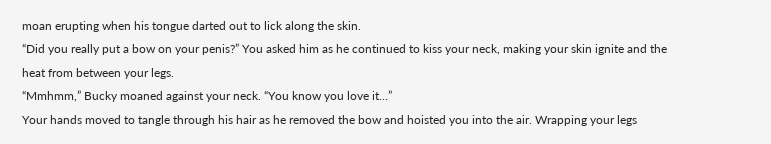moan erupting when his tongue darted out to lick along the skin.
“Did you really put a bow on your penis?” You asked him as he continued to kiss your neck, making your skin ignite and the heat from between your legs.
“Mmhmm,” Bucky moaned against your neck. “You know you love it…”
Your hands moved to tangle through his hair as he removed the bow and hoisted you into the air. Wrapping your legs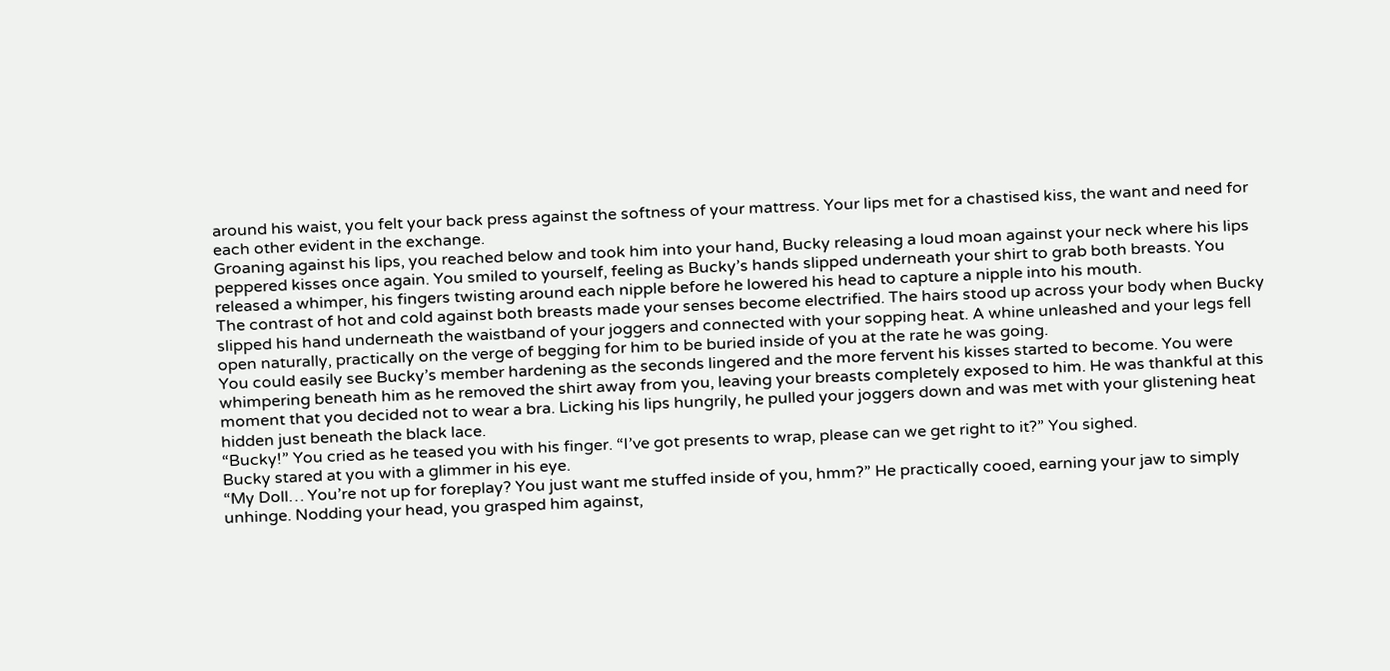around his waist, you felt your back press against the softness of your mattress. Your lips met for a chastised kiss, the want and need for each other evident in the exchange.
Groaning against his lips, you reached below and took him into your hand, Bucky releasing a loud moan against your neck where his lips peppered kisses once again. You smiled to yourself, feeling as Bucky’s hands slipped underneath your shirt to grab both breasts. You released a whimper, his fingers twisting around each nipple before he lowered his head to capture a nipple into his mouth.
The contrast of hot and cold against both breasts made your senses become electrified. The hairs stood up across your body when Bucky slipped his hand underneath the waistband of your joggers and connected with your sopping heat. A whine unleashed and your legs fell open naturally, practically on the verge of begging for him to be buried inside of you at the rate he was going.
You could easily see Bucky’s member hardening as the seconds lingered and the more fervent his kisses started to become. You were whimpering beneath him as he removed the shirt away from you, leaving your breasts completely exposed to him. He was thankful at this moment that you decided not to wear a bra. Licking his lips hungrily, he pulled your joggers down and was met with your glistening heat hidden just beneath the black lace.
“Bucky!” You cried as he teased you with his finger. “I’ve got presents to wrap, please can we get right to it?” You sighed.
Bucky stared at you with a glimmer in his eye.
“My Doll… You’re not up for foreplay? You just want me stuffed inside of you, hmm?” He practically cooed, earning your jaw to simply unhinge. Nodding your head, you grasped him against,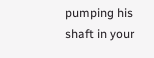pumping his shaft in your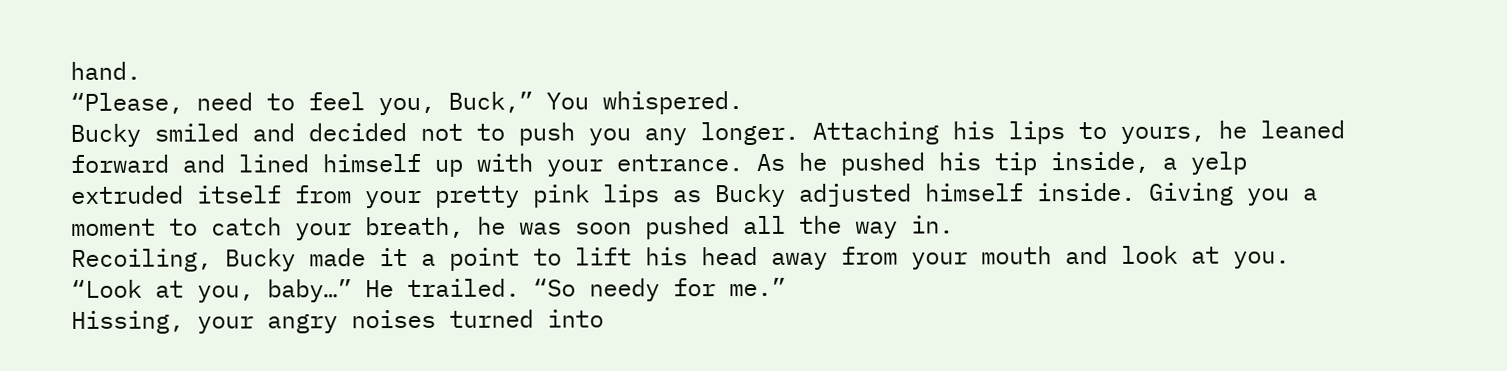hand.
“Please, need to feel you, Buck,” You whispered.
Bucky smiled and decided not to push you any longer. Attaching his lips to yours, he leaned forward and lined himself up with your entrance. As he pushed his tip inside, a yelp extruded itself from your pretty pink lips as Bucky adjusted himself inside. Giving you a moment to catch your breath, he was soon pushed all the way in.
Recoiling, Bucky made it a point to lift his head away from your mouth and look at you.
“Look at you, baby…” He trailed. “So needy for me.”
Hissing, your angry noises turned into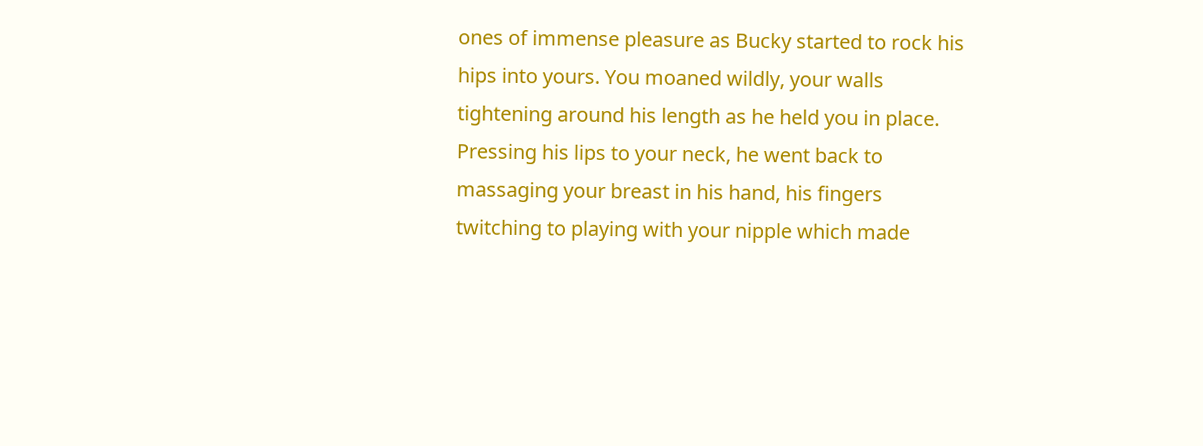ones of immense pleasure as Bucky started to rock his hips into yours. You moaned wildly, your walls tightening around his length as he held you in place. Pressing his lips to your neck, he went back to massaging your breast in his hand, his fingers twitching to playing with your nipple which made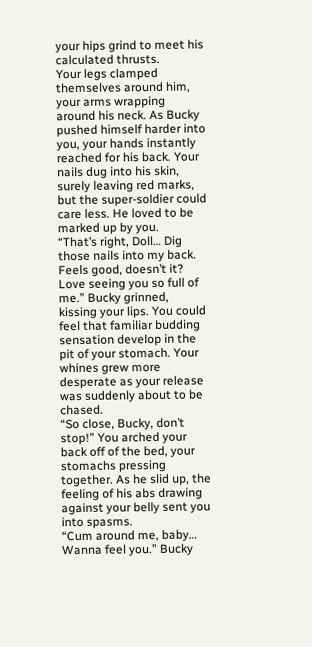your hips grind to meet his calculated thrusts.
Your legs clamped themselves around him, your arms wrapping around his neck. As Bucky pushed himself harder into you, your hands instantly reached for his back. Your nails dug into his skin, surely leaving red marks, but the super-soldier could care less. He loved to be marked up by you.
“That’s right, Doll… Dig those nails into my back. Feels good, doesn’t it? Love seeing you so full of me.” Bucky grinned, kissing your lips. You could feel that familiar budding sensation develop in the pit of your stomach. Your whines grew more desperate as your release was suddenly about to be chased.
“So close, Bucky, don’t stop!” You arched your back off of the bed, your stomachs pressing together. As he slid up, the feeling of his abs drawing against your belly sent you into spasms.
“Cum around me, baby… Wanna feel you.” Bucky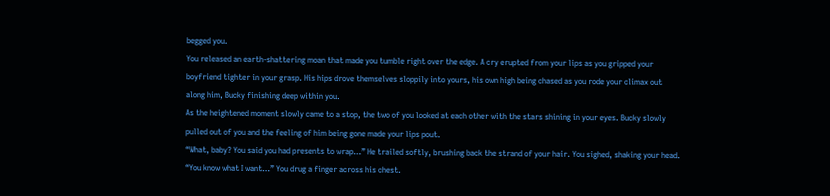begged you.
You released an earth-shattering moan that made you tumble right over the edge. A cry erupted from your lips as you gripped your boyfriend tighter in your grasp. His hips drove themselves sloppily into yours, his own high being chased as you rode your climax out along him, Bucky finishing deep within you.
As the heightened moment slowly came to a stop, the two of you looked at each other with the stars shining in your eyes. Bucky slowly pulled out of you and the feeling of him being gone made your lips pout.
“What, baby? You said you had presents to wrap…” He trailed softly, brushing back the strand of your hair. You sighed, shaking your head.
“You know what I want…” You drug a finger across his chest.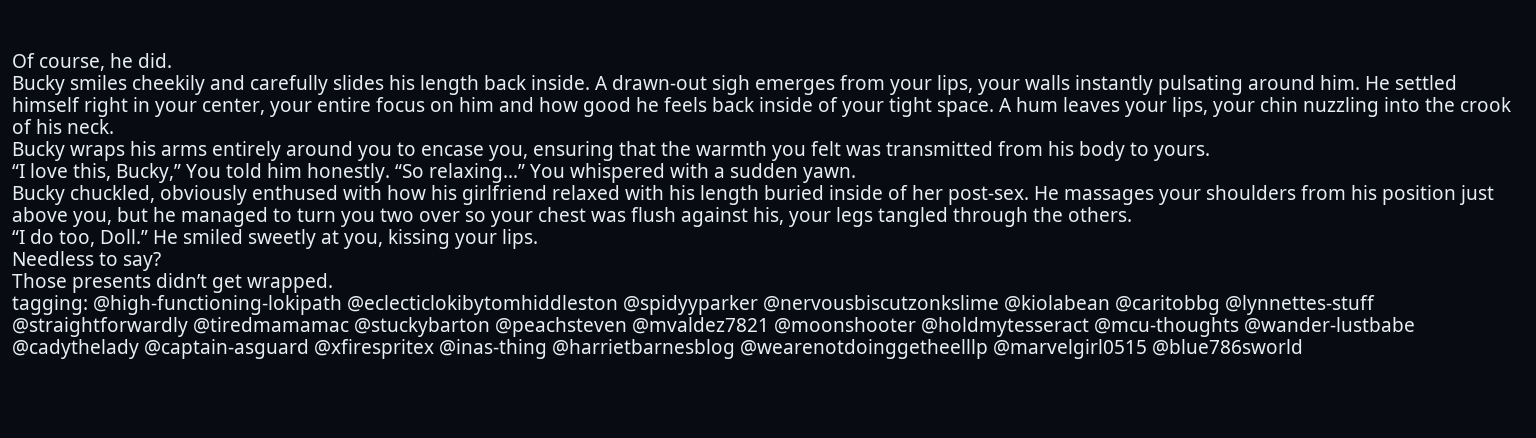Of course, he did.
Bucky smiles cheekily and carefully slides his length back inside. A drawn-out sigh emerges from your lips, your walls instantly pulsating around him. He settled himself right in your center, your entire focus on him and how good he feels back inside of your tight space. A hum leaves your lips, your chin nuzzling into the crook of his neck.
Bucky wraps his arms entirely around you to encase you, ensuring that the warmth you felt was transmitted from his body to yours.
“I love this, Bucky,” You told him honestly. “So relaxing…” You whispered with a sudden yawn.
Bucky chuckled, obviously enthused with how his girlfriend relaxed with his length buried inside of her post-sex. He massages your shoulders from his position just above you, but he managed to turn you two over so your chest was flush against his, your legs tangled through the others.
“I do too, Doll.” He smiled sweetly at you, kissing your lips.
Needless to say?
Those presents didn’t get wrapped.
tagging: @high-functioning-lokipath @eclecticlokibytomhiddleston @spidyyparker @nervousbiscutzonkslime @kiolabean @caritobbg @lynnettes-stuff @straightforwardly @tiredmamamac @stuckybarton @peachsteven @mvaldez7821 @moonshooter @holdmytesseract @mcu-thoughts @wander-lustbabe @cadythelady @captain-asguard @xfirespritex @inas-thing @harrietbarnesblog @wearenotdoinggetheelllp @marvelgirl0515 @blue786sworld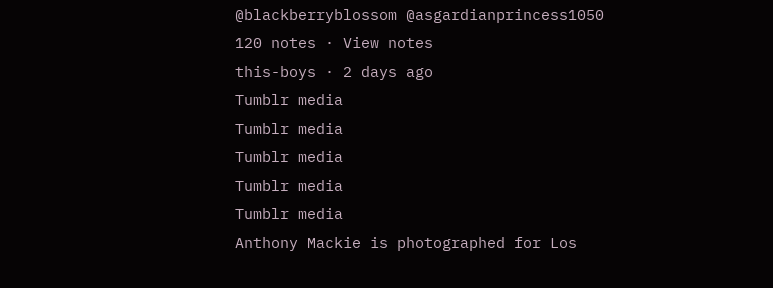@blackberryblossom @asgardianprincess1050
120 notes · View notes
this-boys · 2 days ago
Tumblr media
Tumblr media
Tumblr media
Tumblr media
Tumblr media
Anthony Mackie is photographed for Los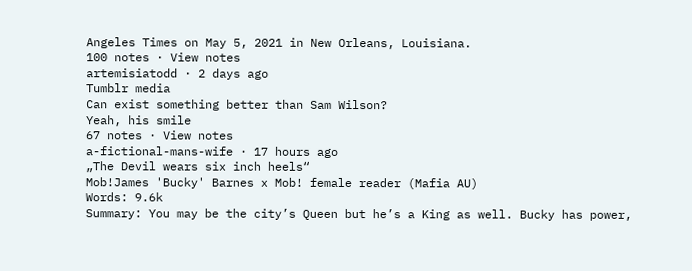Angeles Times on May 5, 2021 in New Orleans, Louisiana.
100 notes · View notes
artemisiatodd · 2 days ago
Tumblr media
Can exist something better than Sam Wilson?
Yeah, his smile
67 notes · View notes
a-fictional-mans-wife · 17 hours ago
„The Devil wears six inch heels“
Mob!James 'Bucky' Barnes x Mob! female reader (Mafia AU)
Words: 9.6k
Summary: You may be the city’s Queen but he’s a King as well. Bucky has power,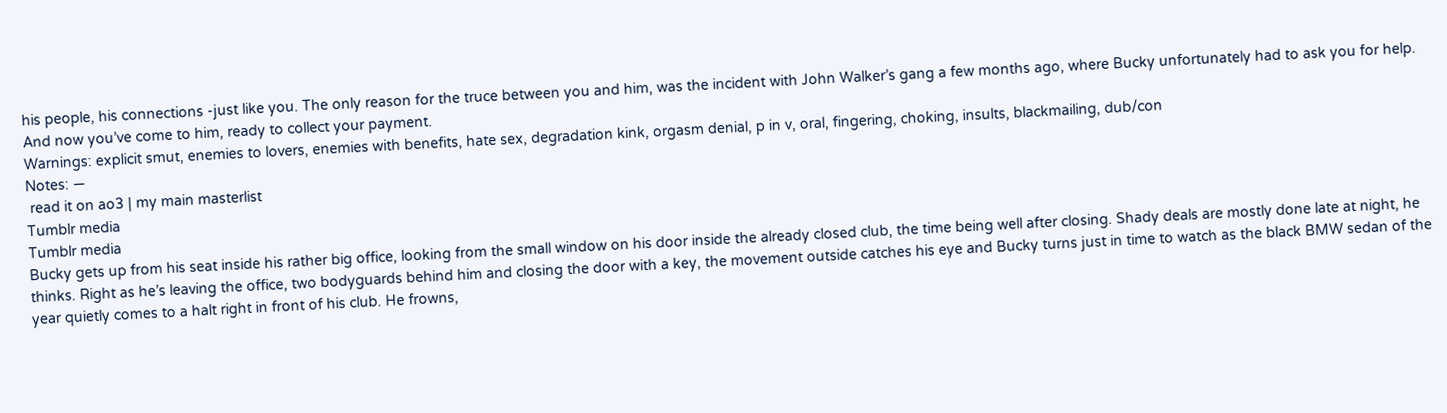his people, his connections -just like you. The only reason for the truce between you and him, was the incident with John Walker’s gang a few months ago, where Bucky unfortunately had to ask you for help. And now you’ve come to him, ready to collect your payment.
Warnings: explicit smut, enemies to lovers, enemies with benefits, hate sex, degradation kink, orgasm denial, p in v, oral, fingering, choking, insults, blackmailing, dub/con
Notes: —
 read it on ao3 | my main masterlist
Tumblr media
Tumblr media
Bucky gets up from his seat inside his rather big office, looking from the small window on his door inside the already closed club, the time being well after closing. Shady deals are mostly done late at night, he thinks. Right as he’s leaving the office, two bodyguards behind him and closing the door with a key, the movement outside catches his eye and Bucky turns just in time to watch as the black BMW sedan of the year quietly comes to a halt right in front of his club. He frowns,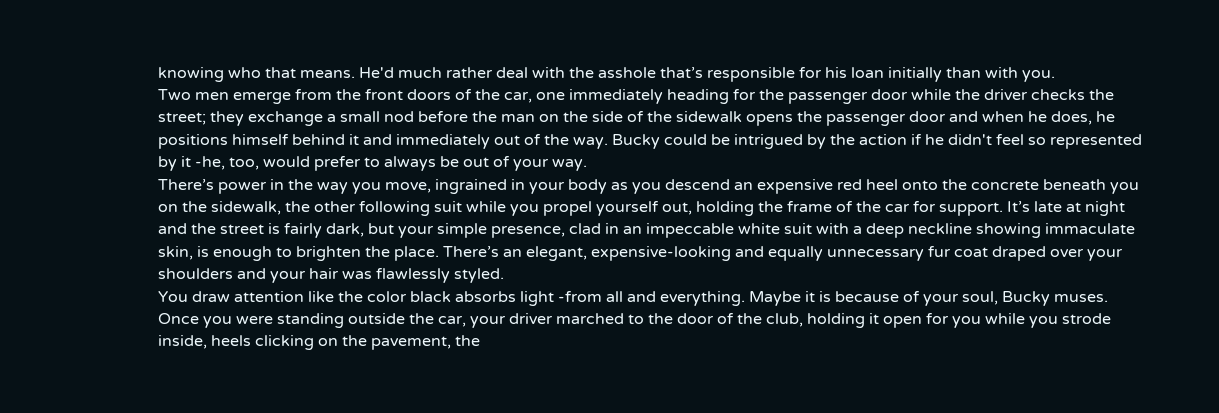knowing who that means. He'd much rather deal with the asshole that’s responsible for his loan initially than with you.
Two men emerge from the front doors of the car, one immediately heading for the passenger door while the driver checks the street; they exchange a small nod before the man on the side of the sidewalk opens the passenger door and when he does, he positions himself behind it and immediately out of the way. Bucky could be intrigued by the action if he didn't feel so represented by it -he, too, would prefer to always be out of your way.
There’s power in the way you move, ingrained in your body as you descend an expensive red heel onto the concrete beneath you on the sidewalk, the other following suit while you propel yourself out, holding the frame of the car for support. It’s late at night and the street is fairly dark, but your simple presence, clad in an impeccable white suit with a deep neckline showing immaculate skin, is enough to brighten the place. There’s an elegant, expensive-looking and equally unnecessary fur coat draped over your shoulders and your hair was flawlessly styled.
You draw attention like the color black absorbs light -from all and everything. Maybe it is because of your soul, Bucky muses.
Once you were standing outside the car, your driver marched to the door of the club, holding it open for you while you strode inside, heels clicking on the pavement, the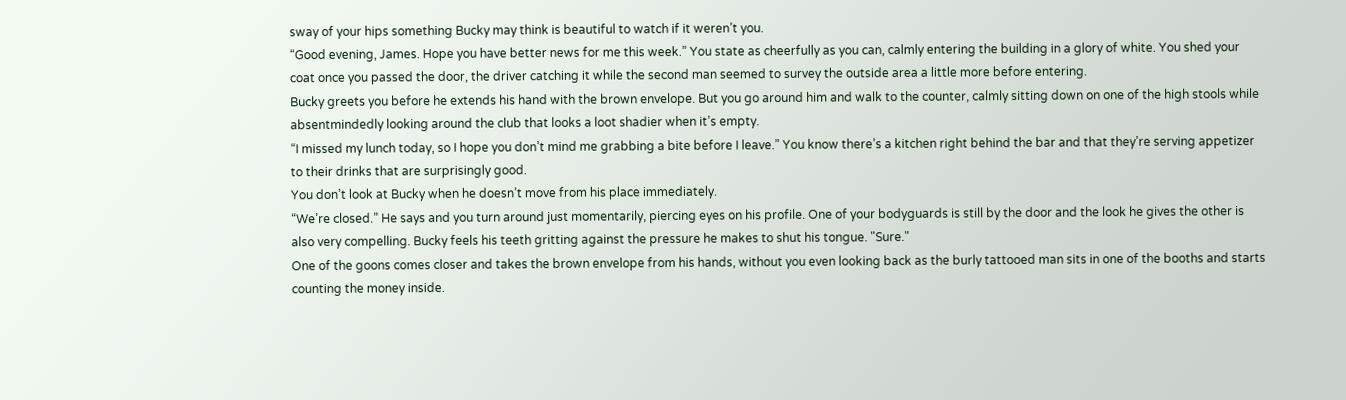sway of your hips something Bucky may think is beautiful to watch if it weren’t you.
“Good evening, James. Hope you have better news for me this week.” You state as cheerfully as you can, calmly entering the building in a glory of white. You shed your coat once you passed the door, the driver catching it while the second man seemed to survey the outside area a little more before entering.
Bucky greets you before he extends his hand with the brown envelope. But you go around him and walk to the counter, calmly sitting down on one of the high stools while absentmindedly looking around the club that looks a loot shadier when it’s empty.
“I missed my lunch today, so I hope you don’t mind me grabbing a bite before I leave.” You know there’s a kitchen right behind the bar and that they’re serving appetizer to their drinks that are surprisingly good.
You don’t look at Bucky when he doesn’t move from his place immediately.
“We’re closed.” He says and you turn around just momentarily, piercing eyes on his profile. One of your bodyguards is still by the door and the look he gives the other is also very compelling. Bucky feels his teeth gritting against the pressure he makes to shut his tongue. "Sure."
One of the goons comes closer and takes the brown envelope from his hands, without you even looking back as the burly tattooed man sits in one of the booths and starts counting the money inside.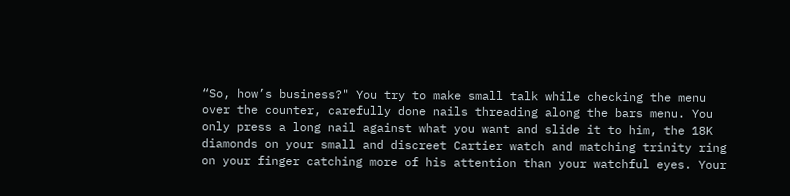“So, how’s business?" You try to make small talk while checking the menu over the counter, carefully done nails threading along the bars menu. You only press a long nail against what you want and slide it to him, the 18K diamonds on your small and discreet Cartier watch and matching trinity ring on your finger catching more of his attention than your watchful eyes. Your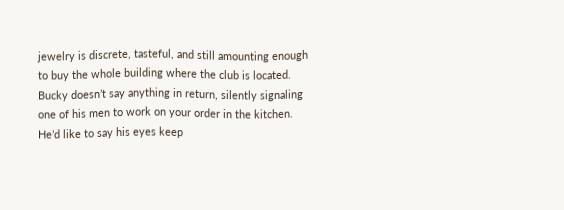jewelry is discrete, tasteful, and still amounting enough to buy the whole building where the club is located.
Bucky doesn’t say anything in return, silently signaling one of his men to work on your order in the kitchen. He’d like to say his eyes keep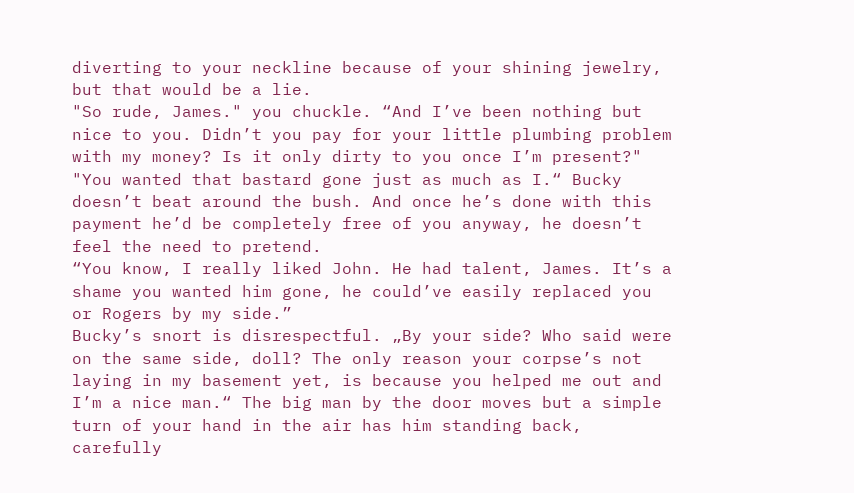diverting to your neckline because of your shining jewelry, but that would be a lie.
"So rude, James." you chuckle. “And I’ve been nothing but nice to you. Didn’t you pay for your little plumbing problem with my money? Is it only dirty to you once I’m present?"
"You wanted that bastard gone just as much as I.“ Bucky doesn’t beat around the bush. And once he’s done with this payment he’d be completely free of you anyway, he doesn’t feel the need to pretend.
“You know, I really liked John. He had talent, James. It’s a shame you wanted him gone, he could’ve easily replaced you or Rogers by my side.”
Bucky’s snort is disrespectful. „By your side? Who said were on the same side, doll? The only reason your corpse’s not laying in my basement yet, is because you helped me out and I’m a nice man.“ The big man by the door moves but a simple turn of your hand in the air has him standing back, carefully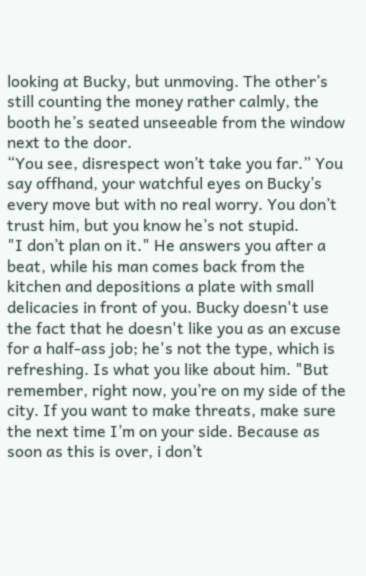looking at Bucky, but unmoving. The other’s still counting the money rather calmly, the booth he’s seated unseeable from the window next to the door.
“You see, disrespect won’t take you far.” You say offhand, your watchful eyes on Bucky’s every move but with no real worry. You don’t trust him, but you know he’s not stupid.
"I don’t plan on it." He answers you after a beat, while his man comes back from the kitchen and depositions a plate with small delicacies in front of you. Bucky doesn't use the fact that he doesn't like you as an excuse for a half-ass job; he's not the type, which is refreshing. Is what you like about him. "But remember, right now, you’re on my side of the city. If you want to make threats, make sure the next time I’m on your side. Because as soon as this is over, i don’t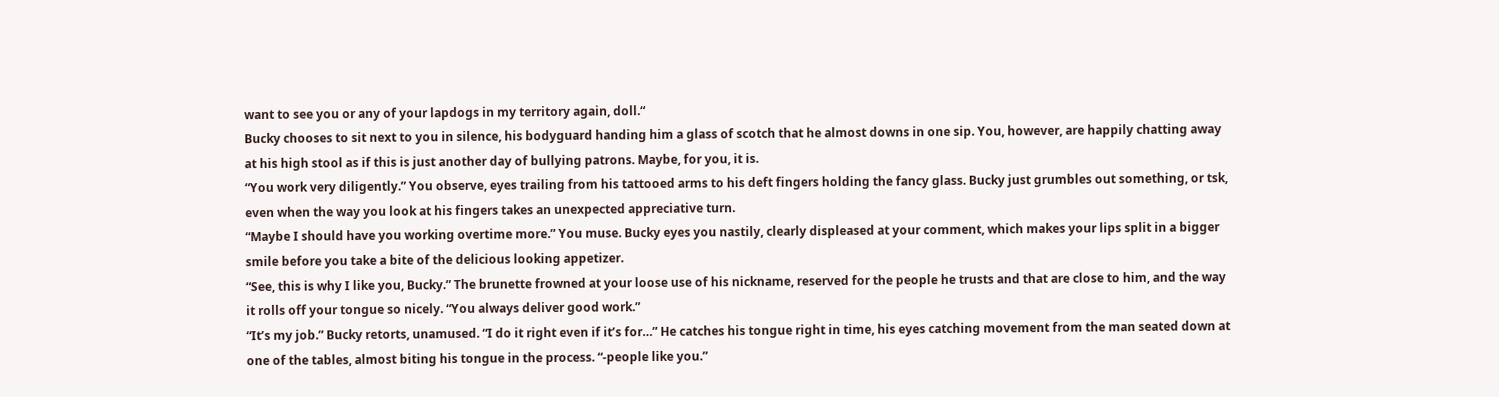want to see you or any of your lapdogs in my territory again, doll.“
Bucky chooses to sit next to you in silence, his bodyguard handing him a glass of scotch that he almost downs in one sip. You, however, are happily chatting away at his high stool as if this is just another day of bullying patrons. Maybe, for you, it is.
“You work very diligently.” You observe, eyes trailing from his tattooed arms to his deft fingers holding the fancy glass. Bucky just grumbles out something, or tsk, even when the way you look at his fingers takes an unexpected appreciative turn.
“Maybe I should have you working overtime more.” You muse. Bucky eyes you nastily, clearly displeased at your comment, which makes your lips split in a bigger smile before you take a bite of the delicious looking appetizer.
“See, this is why I like you, Bucky.” The brunette frowned at your loose use of his nickname, reserved for the people he trusts and that are close to him, and the way it rolls off your tongue so nicely. “You always deliver good work.”
“It’s my job.” Bucky retorts, unamused. “I do it right even if it’s for…” He catches his tongue right in time, his eyes catching movement from the man seated down at one of the tables, almost biting his tongue in the process. “-people like you.”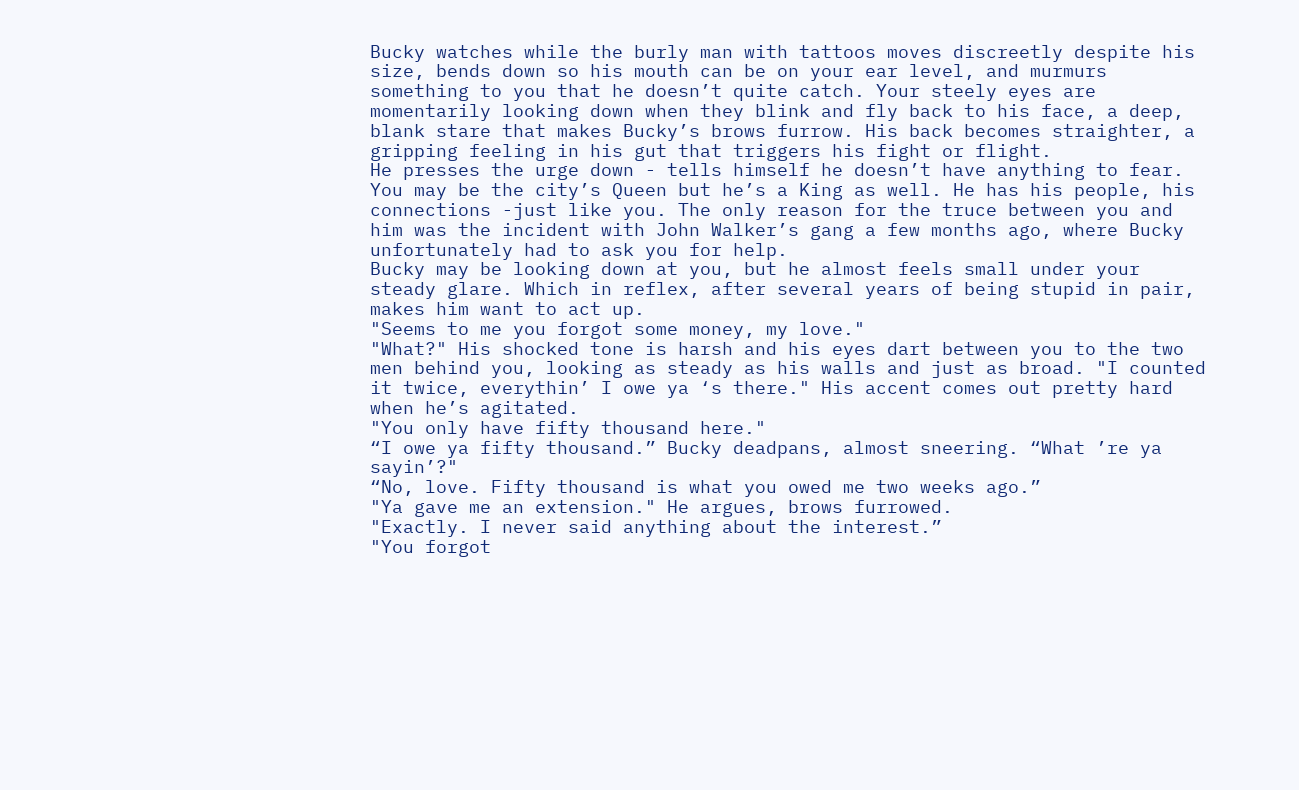Bucky watches while the burly man with tattoos moves discreetly despite his size, bends down so his mouth can be on your ear level, and murmurs something to you that he doesn’t quite catch. Your steely eyes are momentarily looking down when they blink and fly back to his face, a deep, blank stare that makes Bucky’s brows furrow. His back becomes straighter, a gripping feeling in his gut that triggers his fight or flight.
He presses the urge down - tells himself he doesn’t have anything to fear.
You may be the city’s Queen but he’s a King as well. He has his people, his connections -just like you. The only reason for the truce between you and him was the incident with John Walker’s gang a few months ago, where Bucky unfortunately had to ask you for help.
Bucky may be looking down at you, but he almost feels small under your steady glare. Which in reflex, after several years of being stupid in pair, makes him want to act up.
"Seems to me you forgot some money, my love."
"What?" His shocked tone is harsh and his eyes dart between you to the two men behind you, looking as steady as his walls and just as broad. "I counted it twice, everythin’ I owe ya ‘s there." His accent comes out pretty hard when he’s agitated.
"You only have fifty thousand here."
“I owe ya fifty thousand.” Bucky deadpans, almost sneering. “What ’re ya sayin’?"
“No, love. Fifty thousand is what you owed me two weeks ago.”
"Ya gave me an extension." He argues, brows furrowed.
"Exactly. I never said anything about the interest.”
"You forgot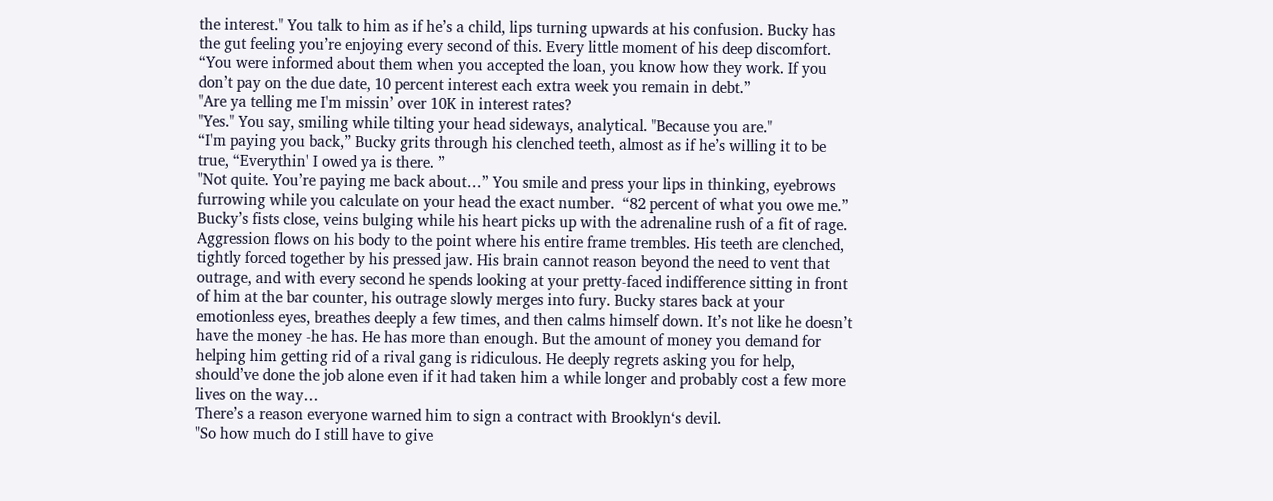the interest." You talk to him as if he’s a child, lips turning upwards at his confusion. Bucky has the gut feeling you’re enjoying every second of this. Every little moment of his deep discomfort. “You were informed about them when you accepted the loan, you know how they work. If you don’t pay on the due date, 10 percent interest each extra week you remain in debt.”
"Are ya telling me I'm missin’ over 10K in interest rates?
"Yes." You say, smiling while tilting your head sideways, analytical. "Because you are."
“I'm paying you back,” Bucky grits through his clenched teeth, almost as if he’s willing it to be true, “Everythin' I owed ya is there. ”
"Not quite. You’re paying me back about…” You smile and press your lips in thinking, eyebrows furrowing while you calculate on your head the exact number.  “82 percent of what you owe me.”
Bucky’s fists close, veins bulging while his heart picks up with the adrenaline rush of a fit of rage. Aggression flows on his body to the point where his entire frame trembles. His teeth are clenched, tightly forced together by his pressed jaw. His brain cannot reason beyond the need to vent that outrage, and with every second he spends looking at your pretty-faced indifference sitting in front of him at the bar counter, his outrage slowly merges into fury. Bucky stares back at your emotionless eyes, breathes deeply a few times, and then calms himself down. It’s not like he doesn’t have the money -he has. He has more than enough. But the amount of money you demand for helping him getting rid of a rival gang is ridiculous. He deeply regrets asking you for help, should’ve done the job alone even if it had taken him a while longer and probably cost a few more lives on the way…
There’s a reason everyone warned him to sign a contract with Brooklyn‘s devil.
"So how much do I still have to give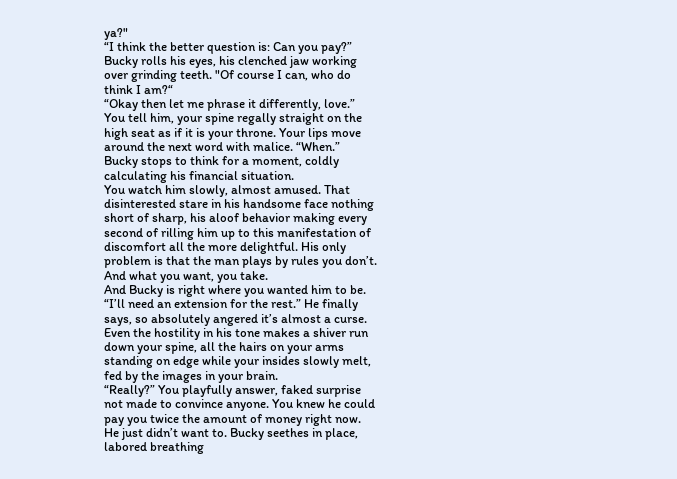ya?"
“I think the better question is: Can you pay?”
Bucky rolls his eyes, his clenched jaw working over grinding teeth. "Of course I can, who do think I am?“
“Okay then let me phrase it differently, love.” You tell him, your spine regally straight on the high seat as if it is your throne. Your lips move around the next word with malice. “When.”
Bucky stops to think for a moment, coldly calculating his financial situation.
You watch him slowly, almost amused. That disinterested stare in his handsome face nothing short of sharp, his aloof behavior making every second of rilling him up to this manifestation of discomfort all the more delightful. His only problem is that the man plays by rules you don’t. And what you want, you take.
And Bucky is right where you wanted him to be.
“I’ll need an extension for the rest.” He finally says, so absolutely angered it’s almost a curse. Even the hostility in his tone makes a shiver run down your spine, all the hairs on your arms standing on edge while your insides slowly melt, fed by the images in your brain.
“Really?” You playfully answer, faked surprise not made to convince anyone. You knew he could pay you twice the amount of money right now. He just didn’t want to. Bucky seethes in place, labored breathing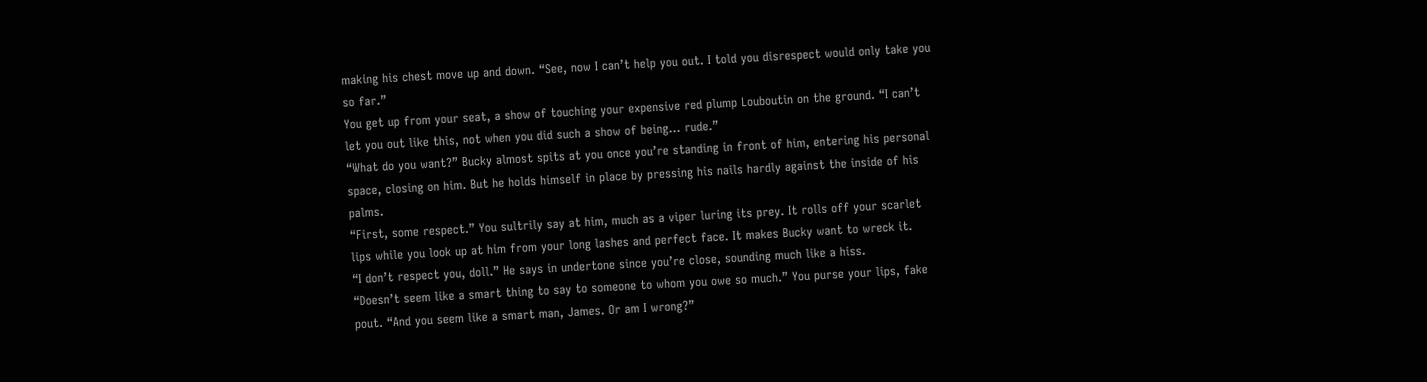making his chest move up and down. “See, now I can’t help you out. I told you disrespect would only take you so far.”
You get up from your seat, a show of touching your expensive red plump Louboutin on the ground. “I can’t let you out like this, not when you did such a show of being… rude.”
“What do you want?” Bucky almost spits at you once you’re standing in front of him, entering his personal space, closing on him. But he holds himself in place by pressing his nails hardly against the inside of his palms.
“First, some respect.” You sultrily say at him, much as a viper luring its prey. It rolls off your scarlet lips while you look up at him from your long lashes and perfect face. It makes Bucky want to wreck it.
“I don’t respect you, doll.” He says in undertone since you’re close, sounding much like a hiss.
“Doesn’t seem like a smart thing to say to someone to whom you owe so much.” You purse your lips, fake pout. “And you seem like a smart man, James. Or am I wrong?”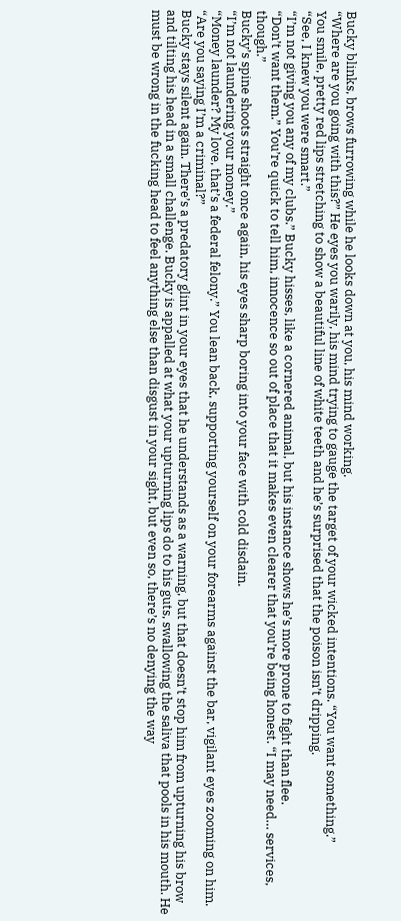Bucky blinks, brows furrowing while he looks down at you, his mind working.
“Where are you going with this?” He eyes you warily, his mind trying to gauge the target of your wicked intentions. “You want something.”
You smile, pretty red lips stretching to show a beautiful line of white teeth and he’s surprised that the poison isn’t dripping.
“See, I knew you were smart.”
“I’m not giving you any of my clubs.” Bucky hisses, like a cornered animal, but his instance shows he’s more prone to fight than flee.
“Don’t want them.” You’re quick to tell him, innocence so out of place that it makes even clearer that you’re being honest. “I may need… services, though.”
Bucky’s spine shoots straight once again, his eyes sharp boring into your face with cold disdain.
“I’m not laundering your money.”
“Money launder? My love, that’s a federal felony.” You lean back, supporting yourself on your forearms against the bar, vigilant eyes zooming on him. “Are you saying I’m a criminal?”
Bucky stays silent again. There’s a predatory glint in your eyes that he understands as a warning, but that doesn’t stop him from upturning his brow and tilting his head in a small challenge. Bucky is appalled at what your upturning lips do to his guts, swallowing the saliva that pools in his mouth. He must be wrong in the fucking head to feel anything else than disgust in your sight, but even so, there’s no denying the way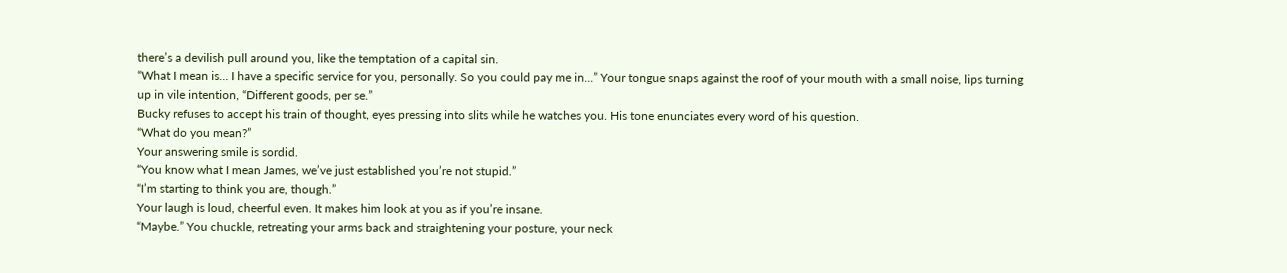there’s a devilish pull around you, like the temptation of a capital sin.
“What I mean is… I have a specific service for you, personally. So you could pay me in...” Your tongue snaps against the roof of your mouth with a small noise, lips turning up in vile intention, “Different goods, per se.”
Bucky refuses to accept his train of thought, eyes pressing into slits while he watches you. His tone enunciates every word of his question.
“What do you mean?”
Your answering smile is sordid.
“You know what I mean James, we’ve just established you’re not stupid.”
“I’m starting to think you are, though.”
Your laugh is loud, cheerful even. It makes him look at you as if you’re insane.
“Maybe.” You chuckle, retreating your arms back and straightening your posture, your neck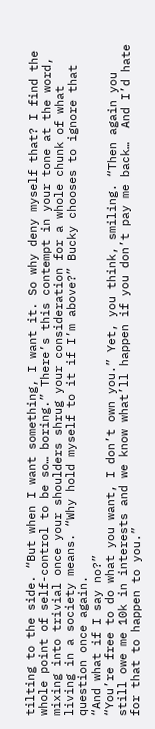tilting to the side. “But when I want something, I want it. So why deny myself that? I find the whole point of self-control to be so… boring.” There’s this contempt in your tone at the word, mixing into trivial once your shoulders shrug your consideration for a whole chunk of what living in a society means. “Why hold myself to it if I’m above?” Bucky chooses to ignore that question once again.
“And what if I say no?”
“You’re free to do what you want, I don’t own you.” Yet, you think, smiling. “Then again you still owe me 10k in interests and we know what’ll happen if you don’t pay me back…  And I’d hate for that to happen to you.”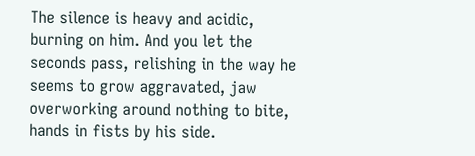The silence is heavy and acidic, burning on him. And you let the seconds pass, relishing in the way he seems to grow aggravated, jaw overworking around nothing to bite, hands in fists by his side.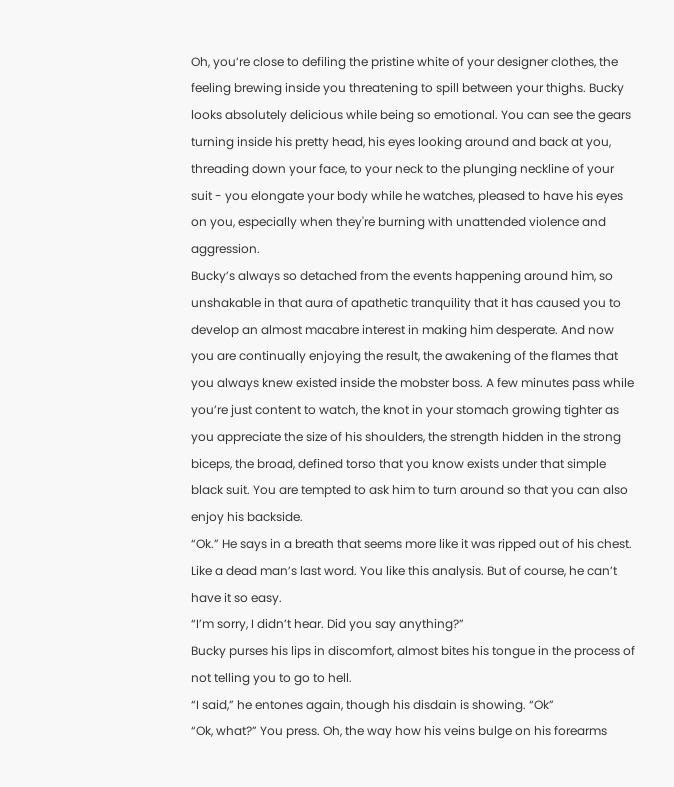Oh, you’re close to defiling the pristine white of your designer clothes, the feeling brewing inside you threatening to spill between your thighs. Bucky looks absolutely delicious while being so emotional. You can see the gears turning inside his pretty head, his eyes looking around and back at you, threading down your face, to your neck to the plunging neckline of your suit - you elongate your body while he watches, pleased to have his eyes on you, especially when they're burning with unattended violence and aggression.
Bucky’s always so detached from the events happening around him, so unshakable in that aura of apathetic tranquility that it has caused you to develop an almost macabre interest in making him desperate. And now you are continually enjoying the result, the awakening of the flames that you always knew existed inside the mobster boss. A few minutes pass while you’re just content to watch, the knot in your stomach growing tighter as you appreciate the size of his shoulders, the strength hidden in the strong biceps, the broad, defined torso that you know exists under that simple black suit. You are tempted to ask him to turn around so that you can also enjoy his backside.
“Ok.” He says in a breath that seems more like it was ripped out of his chest. Like a dead man’s last word. You like this analysis. But of course, he can’t have it so easy.
“I’m sorry, I didn’t hear. Did you say anything?”
Bucky purses his lips in discomfort, almost bites his tongue in the process of not telling you to go to hell.
“I said,” he entones again, though his disdain is showing. “Ok”
“Ok, what?” You press. Oh, the way how his veins bulge on his forearms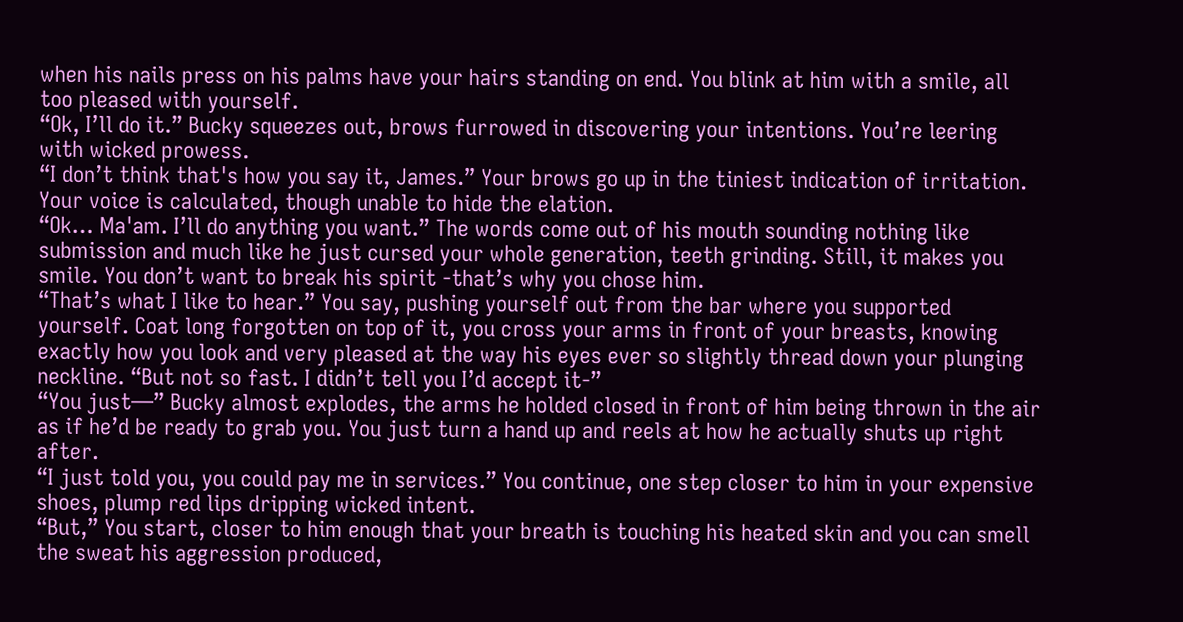when his nails press on his palms have your hairs standing on end. You blink at him with a smile, all too pleased with yourself.
“Ok, I’ll do it.” Bucky squeezes out, brows furrowed in discovering your intentions. You’re leering with wicked prowess.
“I don’t think that's how you say it, James.” Your brows go up in the tiniest indication of irritation. Your voice is calculated, though unable to hide the elation.
“Ok… Ma'am. I’ll do anything you want.” The words come out of his mouth sounding nothing like submission and much like he just cursed your whole generation, teeth grinding. Still, it makes you smile. You don’t want to break his spirit -that’s why you chose him.
“That’s what I like to hear.” You say, pushing yourself out from the bar where you supported yourself. Coat long forgotten on top of it, you cross your arms in front of your breasts, knowing exactly how you look and very pleased at the way his eyes ever so slightly thread down your plunging neckline. “But not so fast. I didn’t tell you I’d accept it-”
“You just—” Bucky almost explodes, the arms he holded closed in front of him being thrown in the air as if he’d be ready to grab you. You just turn a hand up and reels at how he actually shuts up right after.
“I just told you, you could pay me in services.” You continue, one step closer to him in your expensive shoes, plump red lips dripping wicked intent.
“But,” You start, closer to him enough that your breath is touching his heated skin and you can smell the sweat his aggression produced,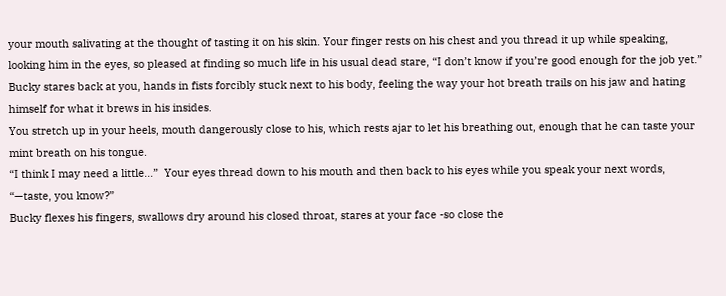your mouth salivating at the thought of tasting it on his skin. Your finger rests on his chest and you thread it up while speaking, looking him in the eyes, so pleased at finding so much life in his usual dead stare, “I don’t know if you’re good enough for the job yet.”
Bucky stares back at you, hands in fists forcibly stuck next to his body, feeling the way your hot breath trails on his jaw and hating himself for what it brews in his insides.
You stretch up in your heels, mouth dangerously close to his, which rests ajar to let his breathing out, enough that he can taste your mint breath on his tongue.
“I think I may need a little…”  Your eyes thread down to his mouth and then back to his eyes while you speak your next words, “—taste, you know?”
Bucky flexes his fingers, swallows dry around his closed throat, stares at your face -so close the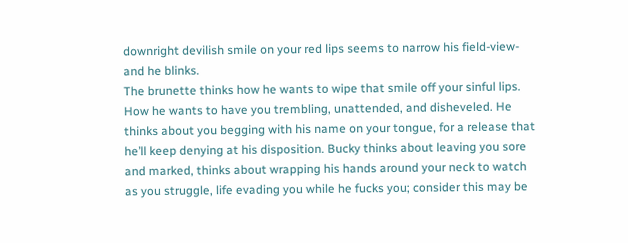downright devilish smile on your red lips seems to narrow his field-view- and he blinks.
The brunette thinks how he wants to wipe that smile off your sinful lips. How he wants to have you trembling, unattended, and disheveled. He thinks about you begging with his name on your tongue, for a release that he’ll keep denying at his disposition. Bucky thinks about leaving you sore and marked, thinks about wrapping his hands around your neck to watch as you struggle, life evading you while he fucks you; consider this may be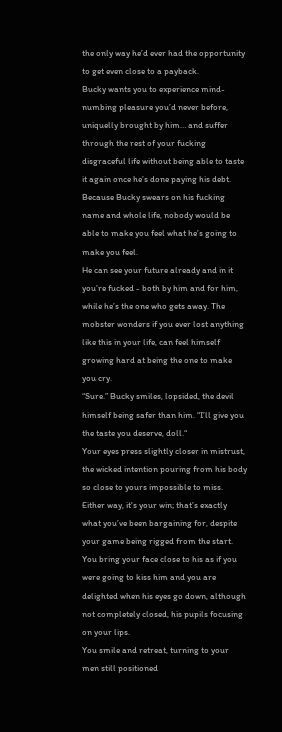the only way he’d ever had the opportunity to get even close to a payback.
Bucky wants you to experience mind-numbing pleasure you’d never before, uniquelly brought by him… and suffer through the rest of your fucking disgraceful life without being able to taste it again once he’s done paying his debt. Because Bucky swears on his fucking name and whole life, nobody would be able to make you feel what he’s going to make you feel.
He can see your future already and in it you’re fucked - both by him and for him, while he’s the one who gets away. The mobster wonders if you ever lost anything like this in your life, can feel himself growing hard at being the one to make you cry.
“Sure.” Bucky smiles, lopsided, the devil himself being safer than him. “I’ll give you the taste you deserve, doll.“
Your eyes press slightly closer in mistrust, the wicked intention pouring from his body so close to yours impossible to miss. Either way, it's your win; that’s exactly what you’ve been bargaining for, despite your game being rigged from the start.
You bring your face close to his as if you were going to kiss him and you are delighted when his eyes go down, although not completely closed, his pupils focusing on your lips.
You smile and retreat, turning to your men still positioned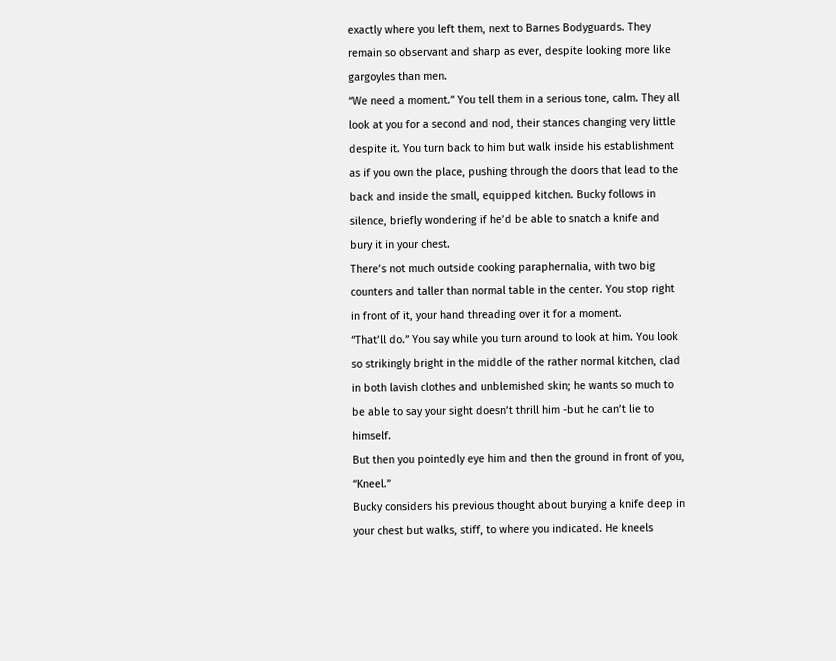exactly where you left them, next to Barnes Bodyguards. They remain so observant and sharp as ever, despite looking more like gargoyles than men.
“We need a moment.” You tell them in a serious tone, calm. They all look at you for a second and nod, their stances changing very little despite it. You turn back to him but walk inside his establishment as if you own the place, pushing through the doors that lead to the back and inside the small, equipped kitchen. Bucky follows in silence, briefly wondering if he’d be able to snatch a knife and bury it in your chest.
There’s not much outside cooking paraphernalia, with two big counters and taller than normal table in the center. You stop right in front of it, your hand threading over it for a moment.
“That’ll do.” You say while you turn around to look at him. You look so strikingly bright in the middle of the rather normal kitchen, clad in both lavish clothes and unblemished skin; he wants so much to be able to say your sight doesn’t thrill him -but he can’t lie to himself.
But then you pointedly eye him and then the ground in front of you, “Kneel.”
Bucky considers his previous thought about burying a knife deep in your chest but walks, stiff, to where you indicated. He kneels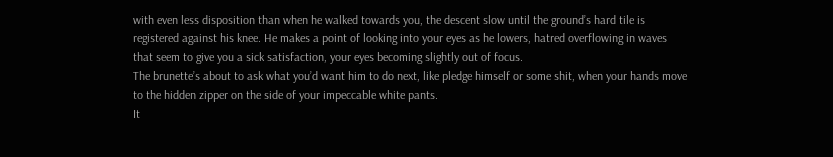with even less disposition than when he walked towards you, the descent slow until the ground’s hard tile is registered against his knee. He makes a point of looking into your eyes as he lowers, hatred overflowing in waves that seem to give you a sick satisfaction, your eyes becoming slightly out of focus.
The brunette’s about to ask what you’d want him to do next, like pledge himself or some shit, when your hands move to the hidden zipper on the side of your impeccable white pants.
It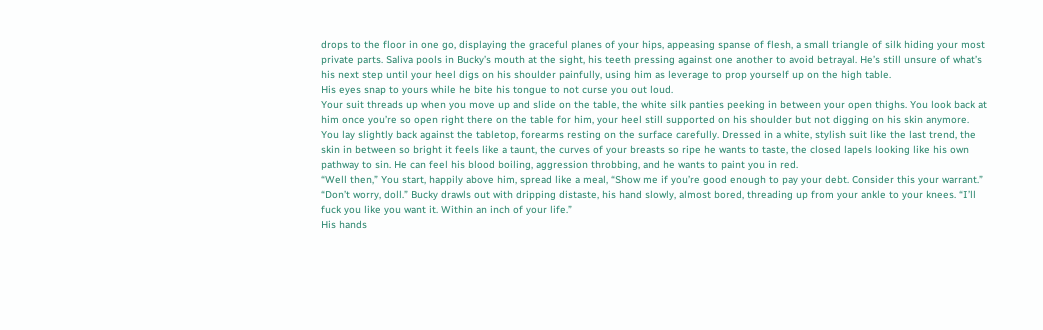drops to the floor in one go, displaying the graceful planes of your hips, appeasing spanse of flesh, a small triangle of silk hiding your most private parts. Saliva pools in Bucky’s mouth at the sight, his teeth pressing against one another to avoid betrayal. He’s still unsure of what’s his next step until your heel digs on his shoulder painfully, using him as leverage to prop yourself up on the high table.
His eyes snap to yours while he bite his tongue to not curse you out loud.
Your suit threads up when you move up and slide on the table, the white silk panties peeking in between your open thighs. You look back at him once you’re so open right there on the table for him, your heel still supported on his shoulder but not digging on his skin anymore.
You lay slightly back against the tabletop, forearms resting on the surface carefully. Dressed in a white, stylish suit like the last trend, the skin in between so bright it feels like a taunt, the curves of your breasts so ripe he wants to taste, the closed lapels looking like his own pathway to sin. He can feel his blood boiling, aggression throbbing, and he wants to paint you in red.
“Well then,” You start, happily above him, spread like a meal, “Show me if you’re good enough to pay your debt. Consider this your warrant.”
“Don’t worry, doll.” Bucky drawls out with dripping distaste, his hand slowly, almost bored, threading up from your ankle to your knees. “I’ll fuck you like you want it. Within an inch of your life.”
His hands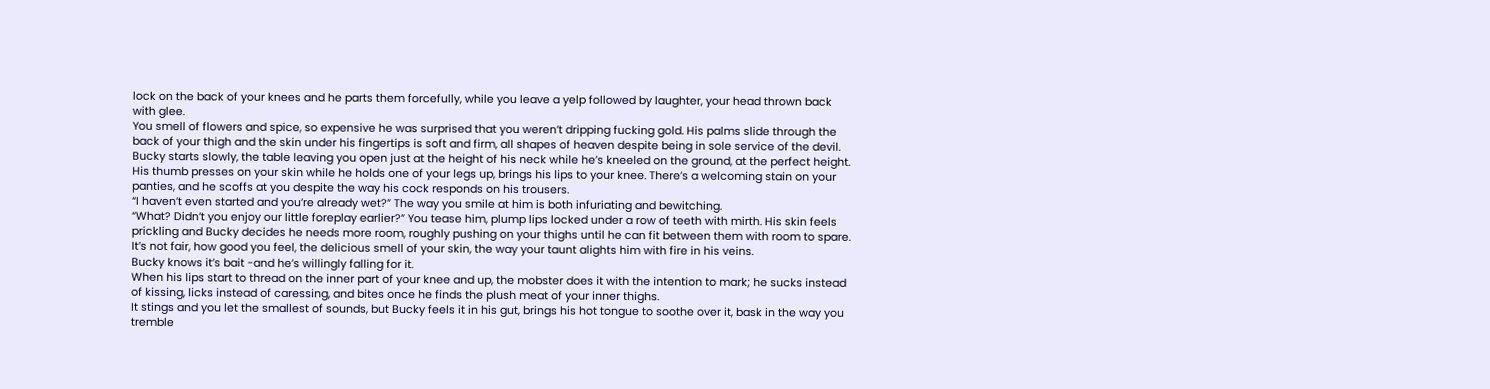lock on the back of your knees and he parts them forcefully, while you leave a yelp followed by laughter, your head thrown back with glee.
You smell of flowers and spice, so expensive he was surprised that you weren’t dripping fucking gold. His palms slide through the back of your thigh and the skin under his fingertips is soft and firm, all shapes of heaven despite being in sole service of the devil.
Bucky starts slowly, the table leaving you open just at the height of his neck while he’s kneeled on the ground, at the perfect height. His thumb presses on your skin while he holds one of your legs up, brings his lips to your knee. There’s a welcoming stain on your panties, and he scoffs at you despite the way his cock responds on his trousers.
“I haven’t even started and you’re already wet?” The way you smile at him is both infuriating and bewitching.
“What? Didn’t you enjoy our little foreplay earlier?” You tease him, plump lips locked under a row of teeth with mirth. His skin feels prickling and Bucky decides he needs more room, roughly pushing on your thighs until he can fit between them with room to spare.
It’s not fair, how good you feel, the delicious smell of your skin, the way your taunt alights him with fire in his veins.
Bucky knows it’s bait -and he’s willingly falling for it.
When his lips start to thread on the inner part of your knee and up, the mobster does it with the intention to mark; he sucks instead of kissing, licks instead of caressing, and bites once he finds the plush meat of your inner thighs.
It stings and you let the smallest of sounds, but Bucky feels it in his gut, brings his hot tongue to soothe over it, bask in the way you tremble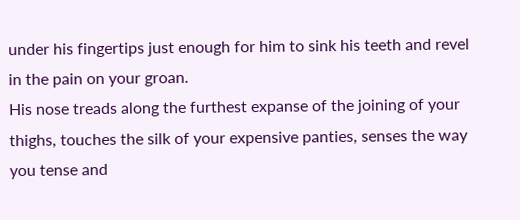under his fingertips just enough for him to sink his teeth and revel in the pain on your groan.
His nose treads along the furthest expanse of the joining of your thighs, touches the silk of your expensive panties, senses the way you tense and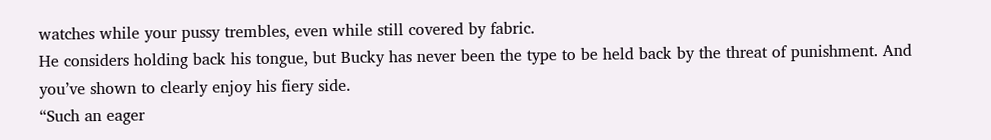watches while your pussy trembles, even while still covered by fabric.
He considers holding back his tongue, but Bucky has never been the type to be held back by the threat of punishment. And you’ve shown to clearly enjoy his fiery side.
“Such an eager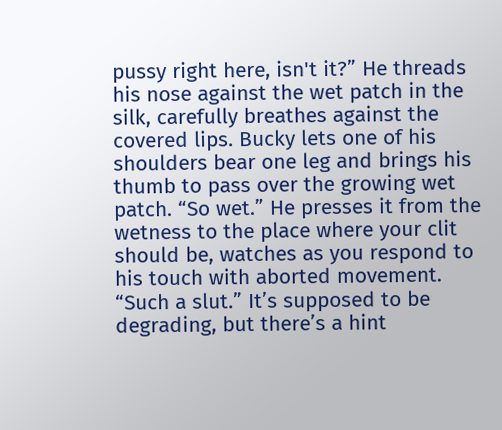pussy right here, isn't it?” He threads his nose against the wet patch in the silk, carefully breathes against the covered lips. Bucky lets one of his shoulders bear one leg and brings his thumb to pass over the growing wet patch. “So wet.” He presses it from the wetness to the place where your clit should be, watches as you respond to his touch with aborted movement. “Such a slut.” It’s supposed to be degrading, but there’s a hint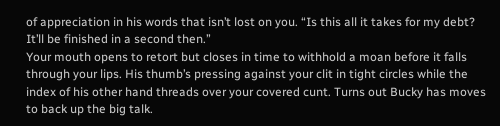of appreciation in his words that isn’t lost on you. “Is this all it takes for my debt? It’ll be finished in a second then.”
Your mouth opens to retort but closes in time to withhold a moan before it falls through your lips. His thumb’s pressing against your clit in tight circles while the index of his other hand threads over your covered cunt. Turns out Bucky has moves to back up the big talk.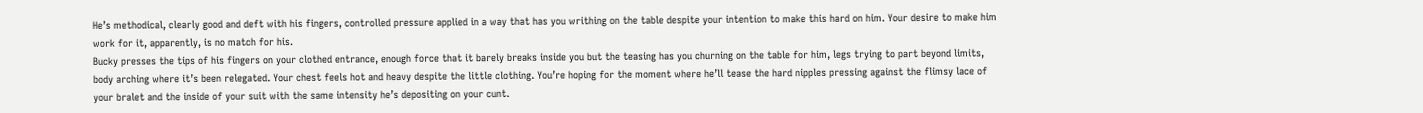He’s methodical, clearly good and deft with his fingers, controlled pressure applied in a way that has you writhing on the table despite your intention to make this hard on him. Your desire to make him work for it, apparently, is no match for his.
Bucky presses the tips of his fingers on your clothed entrance, enough force that it barely breaks inside you but the teasing has you churning on the table for him, legs trying to part beyond limits, body arching where it’s been relegated. Your chest feels hot and heavy despite the little clothing. You’re hoping for the moment where he’ll tease the hard nipples pressing against the flimsy lace of your bralet and the inside of your suit with the same intensity he’s depositing on your cunt.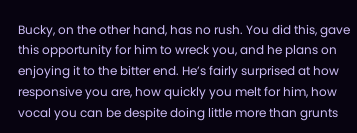Bucky, on the other hand, has no rush. You did this, gave this opportunity for him to wreck you, and he plans on enjoying it to the bitter end. He’s fairly surprised at how responsive you are, how quickly you melt for him, how vocal you can be despite doing little more than grunts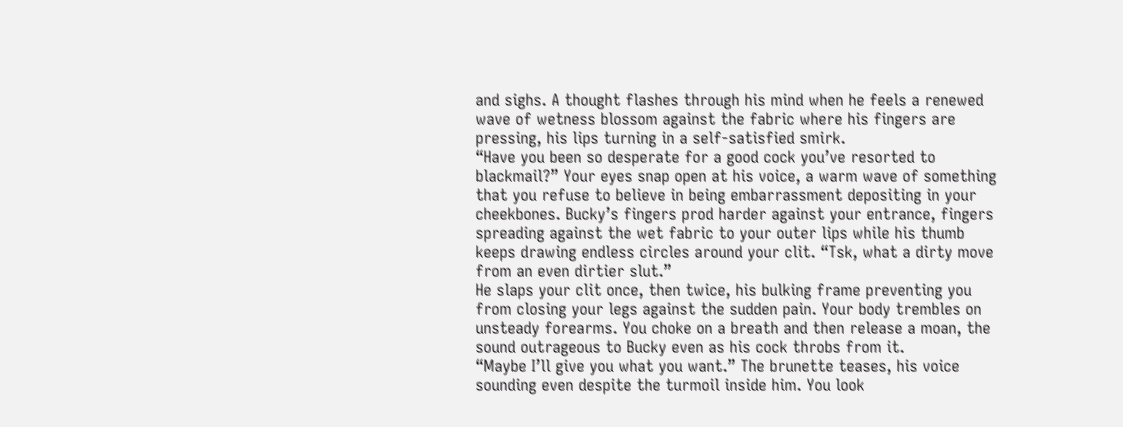and sighs. A thought flashes through his mind when he feels a renewed wave of wetness blossom against the fabric where his fingers are pressing, his lips turning in a self-satisfied smirk.
“Have you been so desperate for a good cock you’ve resorted to blackmail?” Your eyes snap open at his voice, a warm wave of something that you refuse to believe in being embarrassment depositing in your cheekbones. Bucky’s fingers prod harder against your entrance, fingers spreading against the wet fabric to your outer lips while his thumb keeps drawing endless circles around your clit. “Tsk, what a dirty move from an even dirtier slut.”
He slaps your clit once, then twice, his bulking frame preventing you from closing your legs against the sudden pain. Your body trembles on unsteady forearms. You choke on a breath and then release a moan, the sound outrageous to Bucky even as his cock throbs from it.
“Maybe I’ll give you what you want.” The brunette teases, his voice sounding even despite the turmoil inside him. You look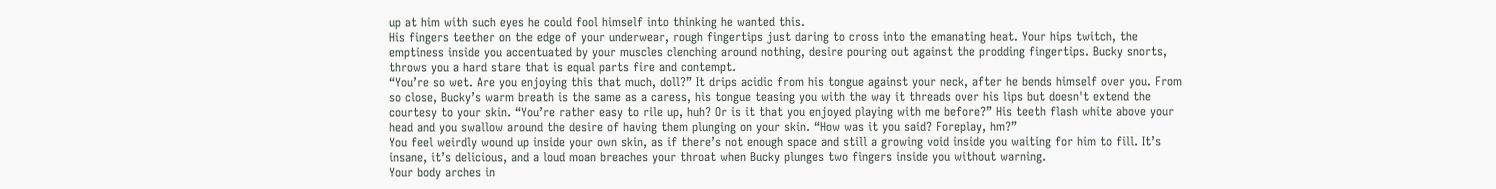up at him with such eyes he could fool himself into thinking he wanted this.
His fingers teether on the edge of your underwear, rough fingertips just daring to cross into the emanating heat. Your hips twitch, the emptiness inside you accentuated by your muscles clenching around nothing, desire pouring out against the prodding fingertips. Bucky snorts, throws you a hard stare that is equal parts fire and contempt.
“You’re so wet. Are you enjoying this that much, doll?” It drips acidic from his tongue against your neck, after he bends himself over you. From so close, Bucky’s warm breath is the same as a caress, his tongue teasing you with the way it threads over his lips but doesn't extend the courtesy to your skin. “You’re rather easy to rile up, huh? Or is it that you enjoyed playing with me before?” His teeth flash white above your head and you swallow around the desire of having them plunging on your skin. “How was it you said? Foreplay, hm?”
You feel weirdly wound up inside your own skin, as if there’s not enough space and still a growing void inside you waiting for him to fill. It’s insane, it’s delicious, and a loud moan breaches your throat when Bucky plunges two fingers inside you without warning.
Your body arches in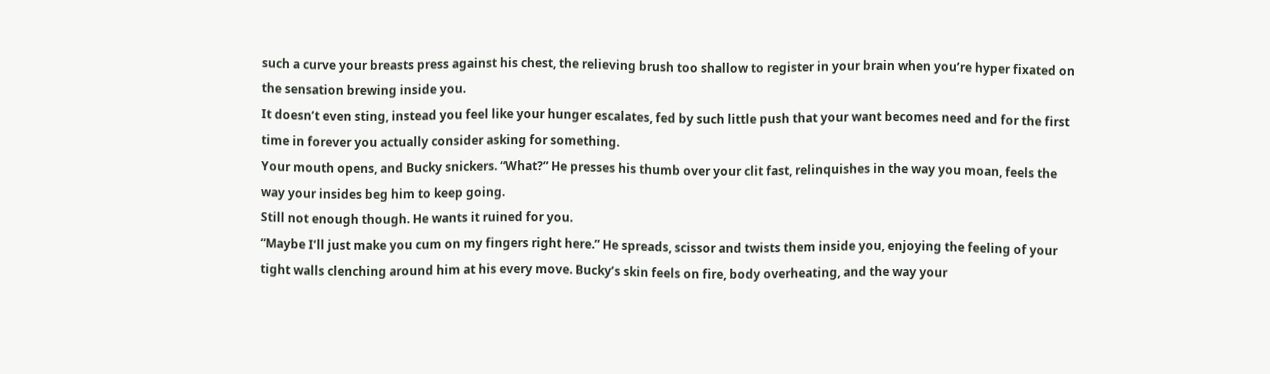such a curve your breasts press against his chest, the relieving brush too shallow to register in your brain when you’re hyper fixated on the sensation brewing inside you.
It doesn’t even sting, instead you feel like your hunger escalates, fed by such little push that your want becomes need and for the first time in forever you actually consider asking for something.
Your mouth opens, and Bucky snickers. “What?” He presses his thumb over your clit fast, relinquishes in the way you moan, feels the way your insides beg him to keep going.
Still not enough though. He wants it ruined for you.
“Maybe I’ll just make you cum on my fingers right here.” He spreads, scissor and twists them inside you, enjoying the feeling of your tight walls clenching around him at his every move. Bucky’s skin feels on fire, body overheating, and the way your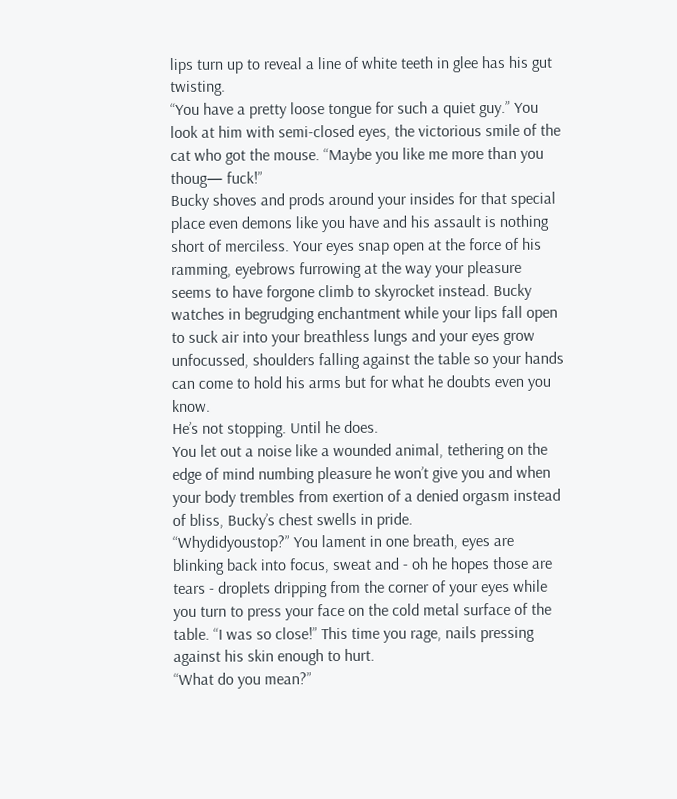lips turn up to reveal a line of white teeth in glee has his gut twisting.
“You have a pretty loose tongue for such a quiet guy.” You look at him with semi-closed eyes, the victorious smile of the cat who got the mouse. “Maybe you like me more than you thoug— fuck!”
Bucky shoves and prods around your insides for that special place even demons like you have and his assault is nothing short of merciless. Your eyes snap open at the force of his ramming, eyebrows furrowing at the way your pleasure seems to have forgone climb to skyrocket instead. Bucky watches in begrudging enchantment while your lips fall open to suck air into your breathless lungs and your eyes grow unfocussed, shoulders falling against the table so your hands can come to hold his arms but for what he doubts even you know.
He’s not stopping. Until he does.
You let out a noise like a wounded animal, tethering on the edge of mind numbing pleasure he won’t give you and when your body trembles from exertion of a denied orgasm instead of bliss, Bucky’s chest swells in pride.
“Whydidyoustop?” You lament in one breath, eyes are blinking back into focus, sweat and - oh he hopes those are tears - droplets dripping from the corner of your eyes while you turn to press your face on the cold metal surface of the table. “I was so close!” This time you rage, nails pressing against his skin enough to hurt.
“What do you mean?”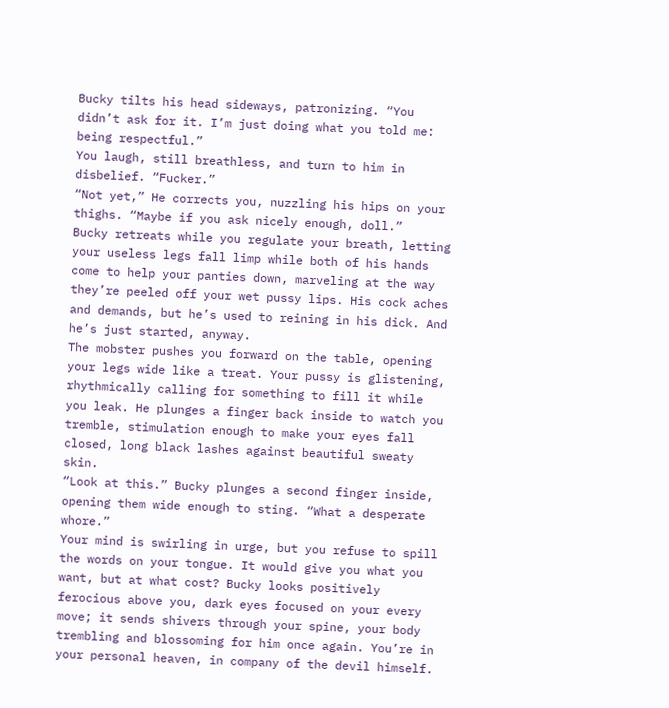Bucky tilts his head sideways, patronizing. “You didn’t ask for it. I’m just doing what you told me: being respectful.”
You laugh, still breathless, and turn to him in disbelief. “Fucker.”
“Not yet,” He corrects you, nuzzling his hips on your thighs. “Maybe if you ask nicely enough, doll.”
Bucky retreats while you regulate your breath, letting your useless legs fall limp while both of his hands come to help your panties down, marveling at the way they’re peeled off your wet pussy lips. His cock aches and demands, but he’s used to reining in his dick. And he’s just started, anyway.
The mobster pushes you forward on the table, opening your legs wide like a treat. Your pussy is glistening, rhythmically calling for something to fill it while you leak. He plunges a finger back inside to watch you tremble, stimulation enough to make your eyes fall closed, long black lashes against beautiful sweaty skin.
“Look at this.” Bucky plunges a second finger inside, opening them wide enough to sting. “What a desperate whore.”
Your mind is swirling in urge, but you refuse to spill the words on your tongue. It would give you what you want, but at what cost? Bucky looks positively ferocious above you, dark eyes focused on your every move; it sends shivers through your spine, your body trembling and blossoming for him once again. You’re in your personal heaven, in company of the devil himself.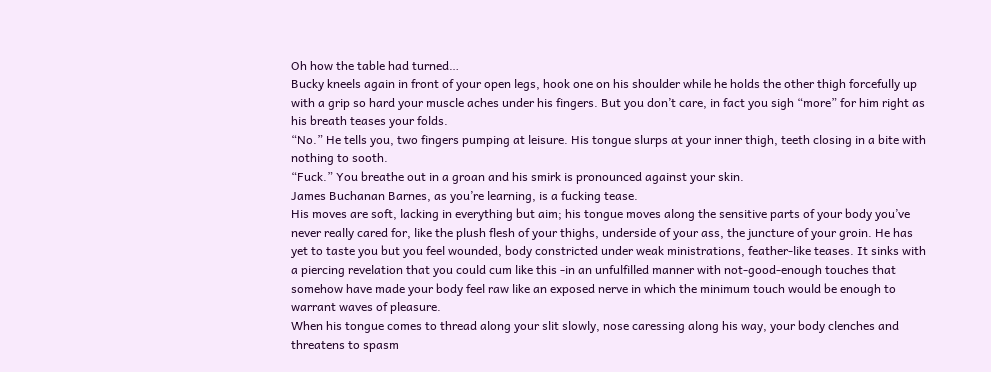Oh how the table had turned…
Bucky kneels again in front of your open legs, hook one on his shoulder while he holds the other thigh forcefully up with a grip so hard your muscle aches under his fingers. But you don’t care, in fact you sigh “more” for him right as his breath teases your folds.
“No.” He tells you, two fingers pumping at leisure. His tongue slurps at your inner thigh, teeth closing in a bite with nothing to sooth.
“Fuck.” You breathe out in a groan and his smirk is pronounced against your skin.
James Buchanan Barnes, as you’re learning, is a fucking tease.
His moves are soft, lacking in everything but aim; his tongue moves along the sensitive parts of your body you’ve never really cared for, like the plush flesh of your thighs, underside of your ass, the juncture of your groin. He has yet to taste you but you feel wounded, body constricted under weak ministrations, feather-like teases. It sinks with a piercing revelation that you could cum like this -in an unfulfilled manner with not-good-enough touches that somehow have made your body feel raw like an exposed nerve in which the minimum touch would be enough to warrant waves of pleasure.
When his tongue comes to thread along your slit slowly, nose caressing along his way, your body clenches and threatens to spasm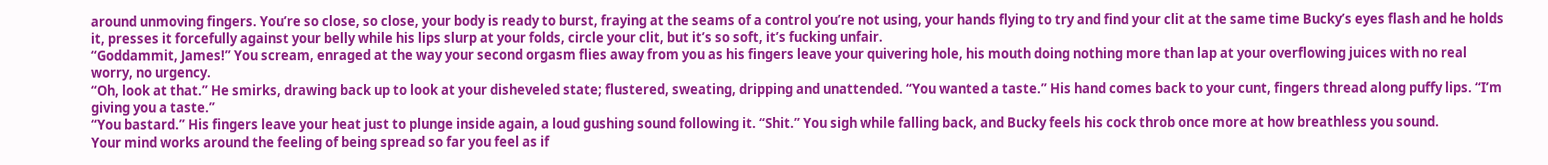around unmoving fingers. You’re so close, so close, your body is ready to burst, fraying at the seams of a control you’re not using, your hands flying to try and find your clit at the same time Bucky’s eyes flash and he holds it, presses it forcefully against your belly while his lips slurp at your folds, circle your clit, but it’s so soft, it’s fucking unfair.
“Goddammit, James!” You scream, enraged at the way your second orgasm flies away from you as his fingers leave your quivering hole, his mouth doing nothing more than lap at your overflowing juices with no real worry, no urgency.
“Oh, look at that.” He smirks, drawing back up to look at your disheveled state; flustered, sweating, dripping and unattended. “You wanted a taste.” His hand comes back to your cunt, fingers thread along puffy lips. “I’m giving you a taste.”
“You bastard.” His fingers leave your heat just to plunge inside again, a loud gushing sound following it. “Shit.” You sigh while falling back, and Bucky feels his cock throb once more at how breathless you sound.
Your mind works around the feeling of being spread so far you feel as if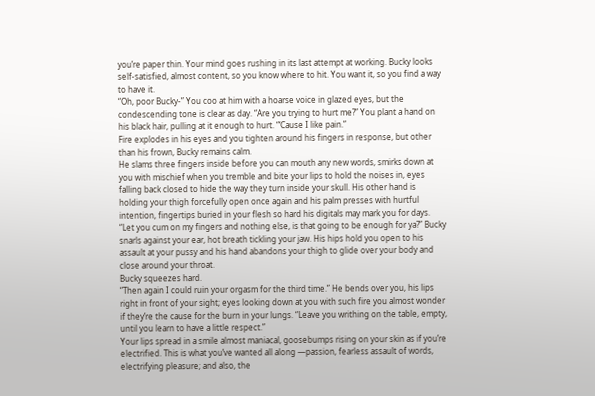you’re paper thin. Your mind goes rushing in its last attempt at working. Bucky looks self-satisfied, almost content, so you know where to hit. You want it, so you find a way to have it.
“Oh, poor Bucky-” You coo at him with a hoarse voice in glazed eyes, but the condescending tone is clear as day. “Are you trying to hurt me?” You plant a hand on his black hair, pulling at it enough to hurt. “‘Cause I like pain.”
Fire explodes in his eyes and you tighten around his fingers in response, but other than his frown, Bucky remains calm.
He slams three fingers inside before you can mouth any new words, smirks down at you with mischief when you tremble and bite your lips to hold the noises in, eyes falling back closed to hide the way they turn inside your skull. His other hand is holding your thigh forcefully open once again and his palm presses with hurtful intention, fingertips buried in your flesh so hard his digitals may mark you for days.
“Let you cum on my fingers and nothing else, is that going to be enough for ya?” Bucky snarls against your ear, hot breath tickling your jaw. His hips hold you open to his assault at your pussy and his hand abandons your thigh to glide over your body and close around your throat.
Bucky squeezes hard.
“Then again I could ruin your orgasm for the third time.” He bends over you, his lips right in front of your sight; eyes looking down at you with such fire you almost wonder if they’re the cause for the burn in your lungs. “Leave you writhing on the table, empty, until you learn to have a little respect.”
Your lips spread in a smile almost maniacal, goosebumps rising on your skin as if you’re electrified. This is what you’ve wanted all along —passion, fearless assault of words, electrifying pleasure; and also, the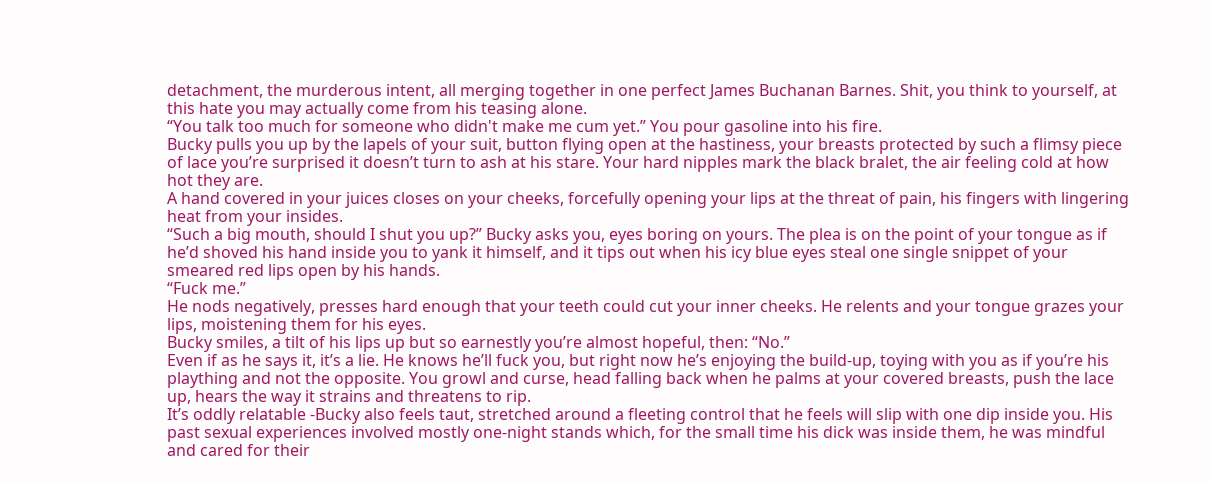detachment, the murderous intent, all merging together in one perfect James Buchanan Barnes. Shit, you think to yourself, at this hate you may actually come from his teasing alone.
“You talk too much for someone who didn't make me cum yet.” You pour gasoline into his fire.
Bucky pulls you up by the lapels of your suit, button flying open at the hastiness, your breasts protected by such a flimsy piece of lace you’re surprised it doesn’t turn to ash at his stare. Your hard nipples mark the black bralet, the air feeling cold at how hot they are.
A hand covered in your juices closes on your cheeks, forcefully opening your lips at the threat of pain, his fingers with lingering heat from your insides.
“Such a big mouth, should I shut you up?” Bucky asks you, eyes boring on yours. The plea is on the point of your tongue as if he’d shoved his hand inside you to yank it himself, and it tips out when his icy blue eyes steal one single snippet of your smeared red lips open by his hands.
“Fuck me.”
He nods negatively, presses hard enough that your teeth could cut your inner cheeks. He relents and your tongue grazes your lips, moistening them for his eyes.
Bucky smiles, a tilt of his lips up but so earnestly you’re almost hopeful, then: “No.”
Even if as he says it, it’s a lie. He knows he’ll fuck you, but right now he’s enjoying the build-up, toying with you as if you’re his plaything and not the opposite. You growl and curse, head falling back when he palms at your covered breasts, push the lace up, hears the way it strains and threatens to rip.
It’s oddly relatable -Bucky also feels taut, stretched around a fleeting control that he feels will slip with one dip inside you. His past sexual experiences involved mostly one-night stands which, for the small time his dick was inside them, he was mindful and cared for their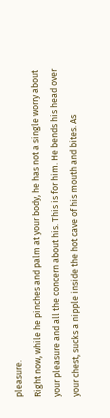pleasure.
Right now, while he pinches and palm at your body, he has not a single worry about your pleasure and all the concern about his. This is for him. He bends his head over your chest, sucks a nipple inside the hot cave of his mouth and bites. As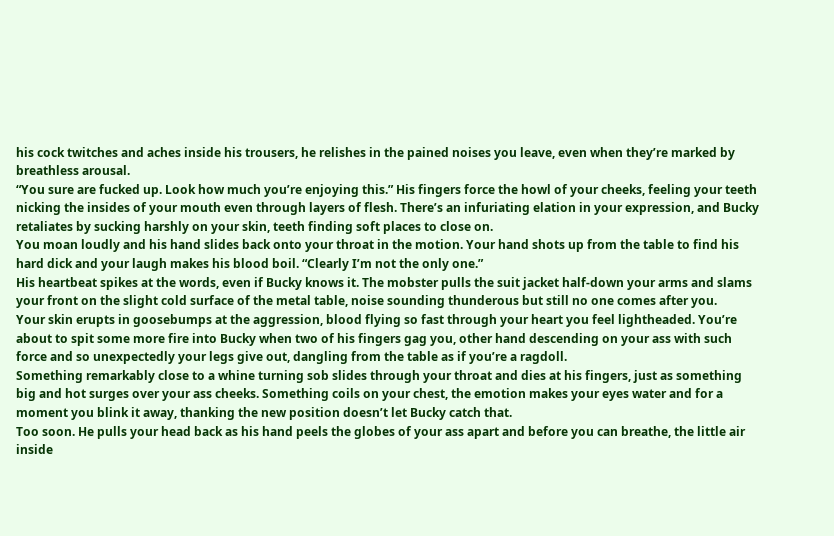his cock twitches and aches inside his trousers, he relishes in the pained noises you leave, even when they’re marked by breathless arousal.
“You sure are fucked up. Look how much you’re enjoying this.” His fingers force the howl of your cheeks, feeling your teeth nicking the insides of your mouth even through layers of flesh. There’s an infuriating elation in your expression, and Bucky retaliates by sucking harshly on your skin, teeth finding soft places to close on.
You moan loudly and his hand slides back onto your throat in the motion. Your hand shots up from the table to find his hard dick and your laugh makes his blood boil. “Clearly I’m not the only one.”
His heartbeat spikes at the words, even if Bucky knows it. The mobster pulls the suit jacket half-down your arms and slams your front on the slight cold surface of the metal table, noise sounding thunderous but still no one comes after you.
Your skin erupts in goosebumps at the aggression, blood flying so fast through your heart you feel lightheaded. You’re about to spit some more fire into Bucky when two of his fingers gag you, other hand descending on your ass with such force and so unexpectedly your legs give out, dangling from the table as if you’re a ragdoll.
Something remarkably close to a whine turning sob slides through your throat and dies at his fingers, just as something big and hot surges over your ass cheeks. Something coils on your chest, the emotion makes your eyes water and for a moment you blink it away, thanking the new position doesn’t let Bucky catch that.
Too soon. He pulls your head back as his hand peels the globes of your ass apart and before you can breathe, the little air inside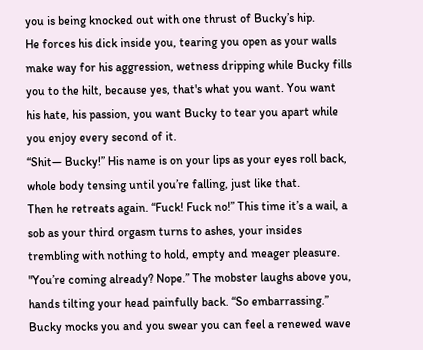you is being knocked out with one thrust of Bucky’s hip.
He forces his dick inside you, tearing you open as your walls make way for his aggression, wetness dripping while Bucky fills you to the hilt, because yes, that's what you want. You want his hate, his passion, you want Bucky to tear you apart while you enjoy every second of it.
“Shit— Bucky!” His name is on your lips as your eyes roll back, whole body tensing until you’re falling, just like that.
Then he retreats again. “Fuck! Fuck no!” This time it’s a wail, a sob as your third orgasm turns to ashes, your insides trembling with nothing to hold, empty and meager pleasure.
"You’re coming already? Nope.” The mobster laughs above you, hands tilting your head painfully back. “So embarrassing.” Bucky mocks you and you swear you can feel a renewed wave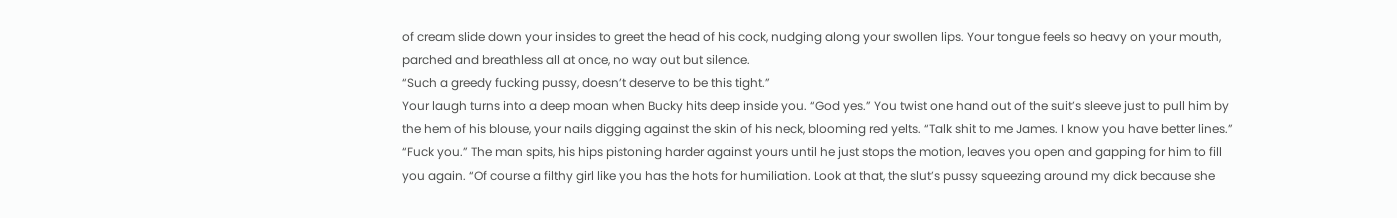of cream slide down your insides to greet the head of his cock, nudging along your swollen lips. Your tongue feels so heavy on your mouth, parched and breathless all at once, no way out but silence.
“Such a greedy fucking pussy, doesn’t deserve to be this tight.”
Your laugh turns into a deep moan when Bucky hits deep inside you. “God yes.” You twist one hand out of the suit’s sleeve just to pull him by the hem of his blouse, your nails digging against the skin of his neck, blooming red yelts. “Talk shit to me James. I know you have better lines.”
“Fuck you.” The man spits, his hips pistoning harder against yours until he just stops the motion, leaves you open and gapping for him to fill you again. “Of course a filthy girl like you has the hots for humiliation. Look at that, the slut’s pussy squeezing around my dick because she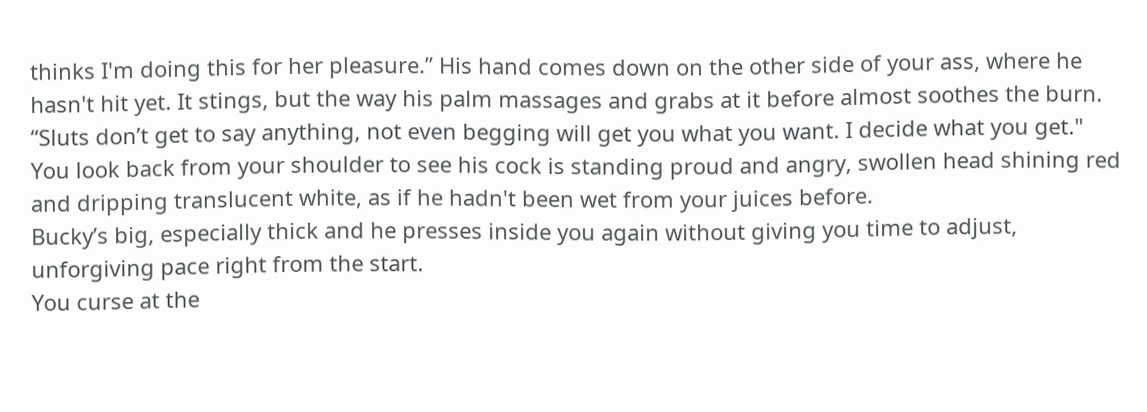thinks I'm doing this for her pleasure.” His hand comes down on the other side of your ass, where he hasn't hit yet. It stings, but the way his palm massages and grabs at it before almost soothes the burn. “Sluts don’t get to say anything, not even begging will get you what you want. I decide what you get."
You look back from your shoulder to see his cock is standing proud and angry, swollen head shining red and dripping translucent white, as if he hadn't been wet from your juices before.
Bucky’s big, especially thick and he presses inside you again without giving you time to adjust, unforgiving pace right from the start.
You curse at the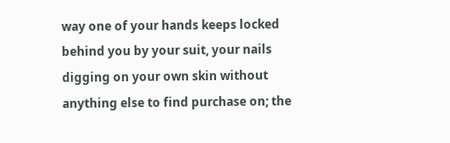way one of your hands keeps locked behind you by your suit, your nails digging on your own skin without anything else to find purchase on; the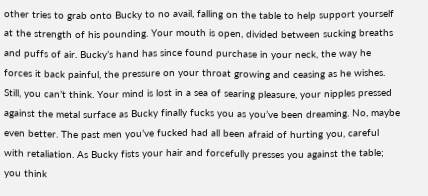other tries to grab onto Bucky to no avail, falling on the table to help support yourself at the strength of his pounding. Your mouth is open, divided between sucking breaths and puffs of air. Bucky’s hand has since found purchase in your neck, the way he forces it back painful, the pressure on your throat growing and ceasing as he wishes.
Still, you can’t think. Your mind is lost in a sea of searing pleasure, your nipples pressed against the metal surface as Bucky finally fucks you as you’ve been dreaming. No, maybe even better. The past men you’ve fucked had all been afraid of hurting you, careful with retaliation. As Bucky fists your hair and forcefully presses you against the table; you think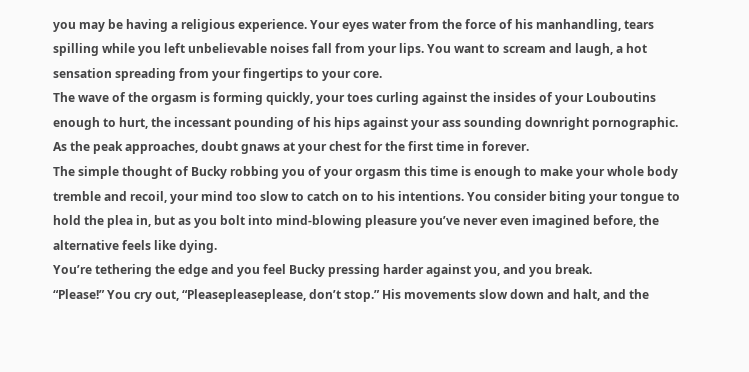you may be having a religious experience. Your eyes water from the force of his manhandling, tears spilling while you left unbelievable noises fall from your lips. You want to scream and laugh, a hot sensation spreading from your fingertips to your core.
The wave of the orgasm is forming quickly, your toes curling against the insides of your Louboutins enough to hurt, the incessant pounding of his hips against your ass sounding downright pornographic. As the peak approaches, doubt gnaws at your chest for the first time in forever.
The simple thought of Bucky robbing you of your orgasm this time is enough to make your whole body tremble and recoil, your mind too slow to catch on to his intentions. You consider biting your tongue to hold the plea in, but as you bolt into mind-blowing pleasure you’ve never even imagined before, the alternative feels like dying.
You’re tethering the edge and you feel Bucky pressing harder against you, and you break.
“Please!” You cry out, “Pleasepleaseplease, don’t stop.” His movements slow down and halt, and the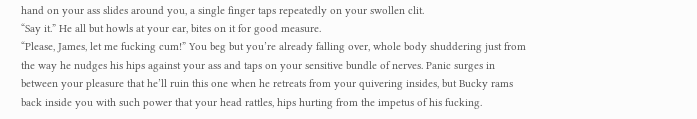hand on your ass slides around you, a single finger taps repeatedly on your swollen clit.
“Say it.” He all but howls at your ear, bites on it for good measure.
“Please, James, let me fucking cum!” You beg but you’re already falling over, whole body shuddering just from the way he nudges his hips against your ass and taps on your sensitive bundle of nerves. Panic surges in between your pleasure that he’ll ruin this one when he retreats from your quivering insides, but Bucky rams back inside you with such power that your head rattles, hips hurting from the impetus of his fucking.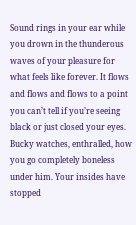Sound rings in your ear while you drown in the thunderous waves of your pleasure for what feels like forever. It flows and flows and flows to a point you can’t tell if you’re seeing black or just closed your eyes.
Bucky watches, enthralled, how you go completely boneless under him. Your insides have stopped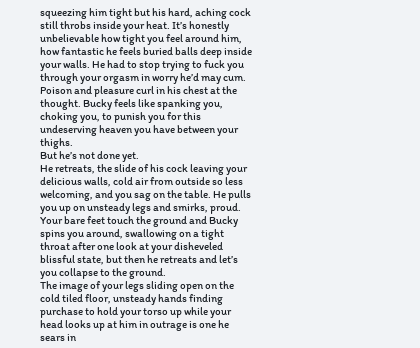squeezing him tight but his hard, aching cock still throbs inside your heat. It’s honestly unbelievable how tight you feel around him, how fantastic he feels buried balls deep inside your walls. He had to stop trying to fuck you through your orgasm in worry he’d may cum. Poison and pleasure curl in his chest at the thought. Bucky feels like spanking you, choking you, to punish you for this undeserving heaven you have between your thighs.
But he’s not done yet.
He retreats, the slide of his cock leaving your delicious walls, cold air from outside so less welcoming, and you sag on the table. He pulls you up on unsteady legs and smirks, proud. Your bare feet touch the ground and Bucky spins you around, swallowing on a tight throat after one look at your disheveled blissful state, but then he retreats and let’s you collapse to the ground.
The image of your legs sliding open on the cold tiled floor, unsteady hands finding purchase to hold your torso up while your head looks up at him in outrage is one he sears in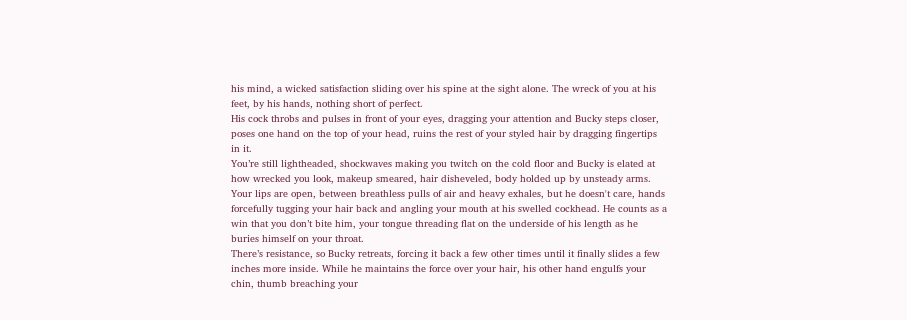his mind, a wicked satisfaction sliding over his spine at the sight alone. The wreck of you at his feet, by his hands, nothing short of perfect.
His cock throbs and pulses in front of your eyes, dragging your attention and Bucky steps closer, poses one hand on the top of your head, ruins the rest of your styled hair by dragging fingertips in it.
You’re still lightheaded, shockwaves making you twitch on the cold floor and Bucky is elated at how wrecked you look, makeup smeared, hair disheveled, body holded up by unsteady arms. Your lips are open, between breathless pulls of air and heavy exhales, but he doesn't care, hands forcefully tugging your hair back and angling your mouth at his swelled cockhead. He counts as a win that you don’t bite him, your tongue threading flat on the underside of his length as he buries himself on your throat.
There’s resistance, so Bucky retreats, forcing it back a few other times until it finally slides a few inches more inside. While he maintains the force over your hair, his other hand engulfs your chin, thumb breaching your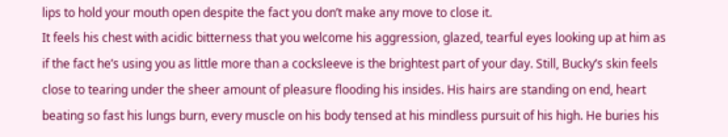lips to hold your mouth open despite the fact you don’t make any move to close it.
It feels his chest with acidic bitterness that you welcome his aggression, glazed, tearful eyes looking up at him as if the fact he’s using you as little more than a cocksleeve is the brightest part of your day. Still, Bucky’s skin feels close to tearing under the sheer amount of pleasure flooding his insides. His hairs are standing on end, heart beating so fast his lungs burn, every muscle on his body tensed at his mindless pursuit of his high. He buries his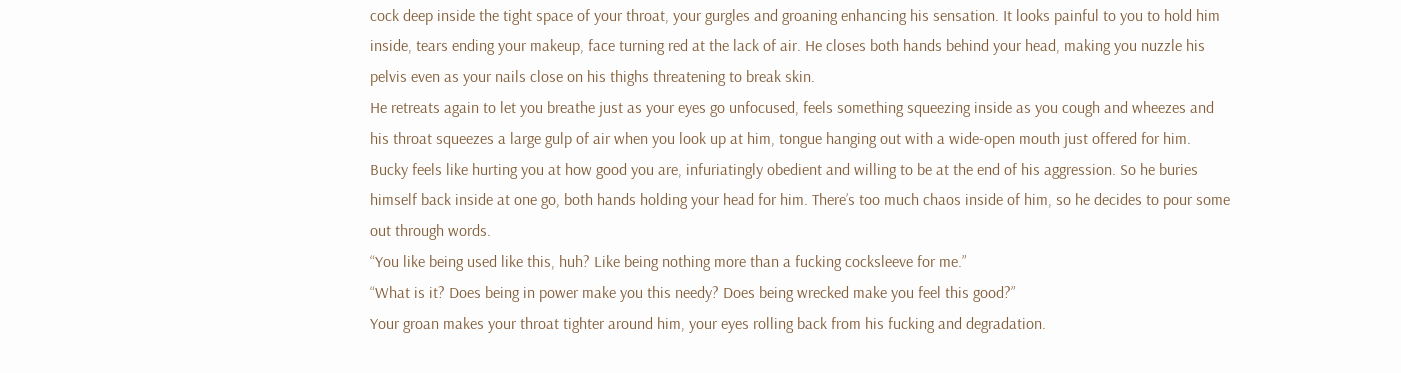cock deep inside the tight space of your throat, your gurgles and groaning enhancing his sensation. It looks painful to you to hold him inside, tears ending your makeup, face turning red at the lack of air. He closes both hands behind your head, making you nuzzle his pelvis even as your nails close on his thighs threatening to break skin.
He retreats again to let you breathe just as your eyes go unfocused, feels something squeezing inside as you cough and wheezes and his throat squeezes a large gulp of air when you look up at him, tongue hanging out with a wide-open mouth just offered for him.
Bucky feels like hurting you at how good you are, infuriatingly obedient and willing to be at the end of his aggression. So he buries himself back inside at one go, both hands holding your head for him. There’s too much chaos inside of him, so he decides to pour some out through words.
“You like being used like this, huh? Like being nothing more than a fucking cocksleeve for me.”
“What is it? Does being in power make you this needy? Does being wrecked make you feel this good?”
Your groan makes your throat tighter around him, your eyes rolling back from his fucking and degradation.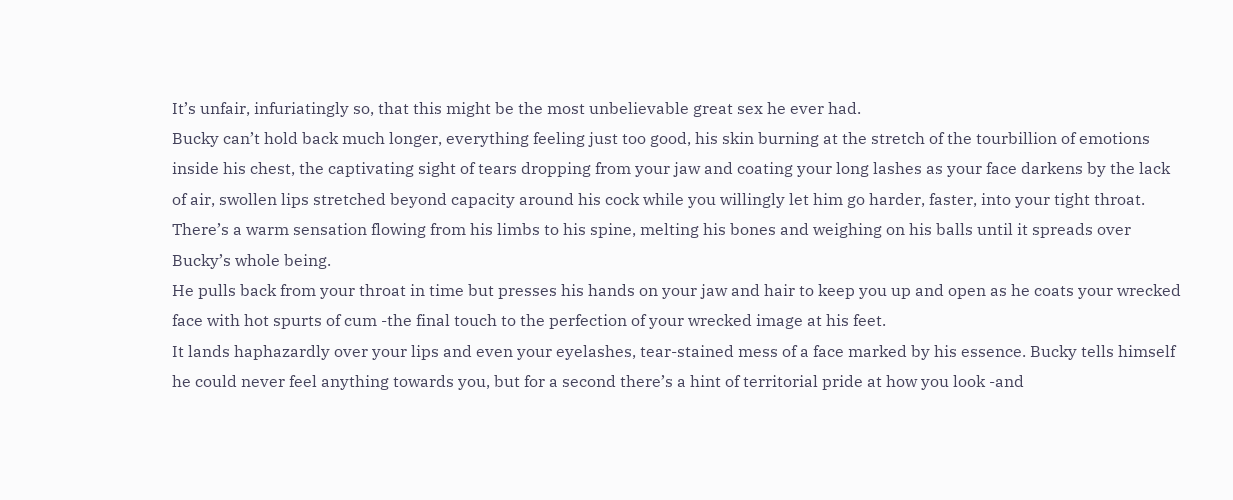It’s unfair, infuriatingly so, that this might be the most unbelievable great sex he ever had.
Bucky can’t hold back much longer, everything feeling just too good, his skin burning at the stretch of the tourbillion of emotions inside his chest, the captivating sight of tears dropping from your jaw and coating your long lashes as your face darkens by the lack of air, swollen lips stretched beyond capacity around his cock while you willingly let him go harder, faster, into your tight throat. There’s a warm sensation flowing from his limbs to his spine, melting his bones and weighing on his balls until it spreads over Bucky’s whole being.
He pulls back from your throat in time but presses his hands on your jaw and hair to keep you up and open as he coats your wrecked face with hot spurts of cum -the final touch to the perfection of your wrecked image at his feet.
It lands haphazardly over your lips and even your eyelashes, tear-stained mess of a face marked by his essence. Bucky tells himself he could never feel anything towards you, but for a second there’s a hint of territorial pride at how you look -and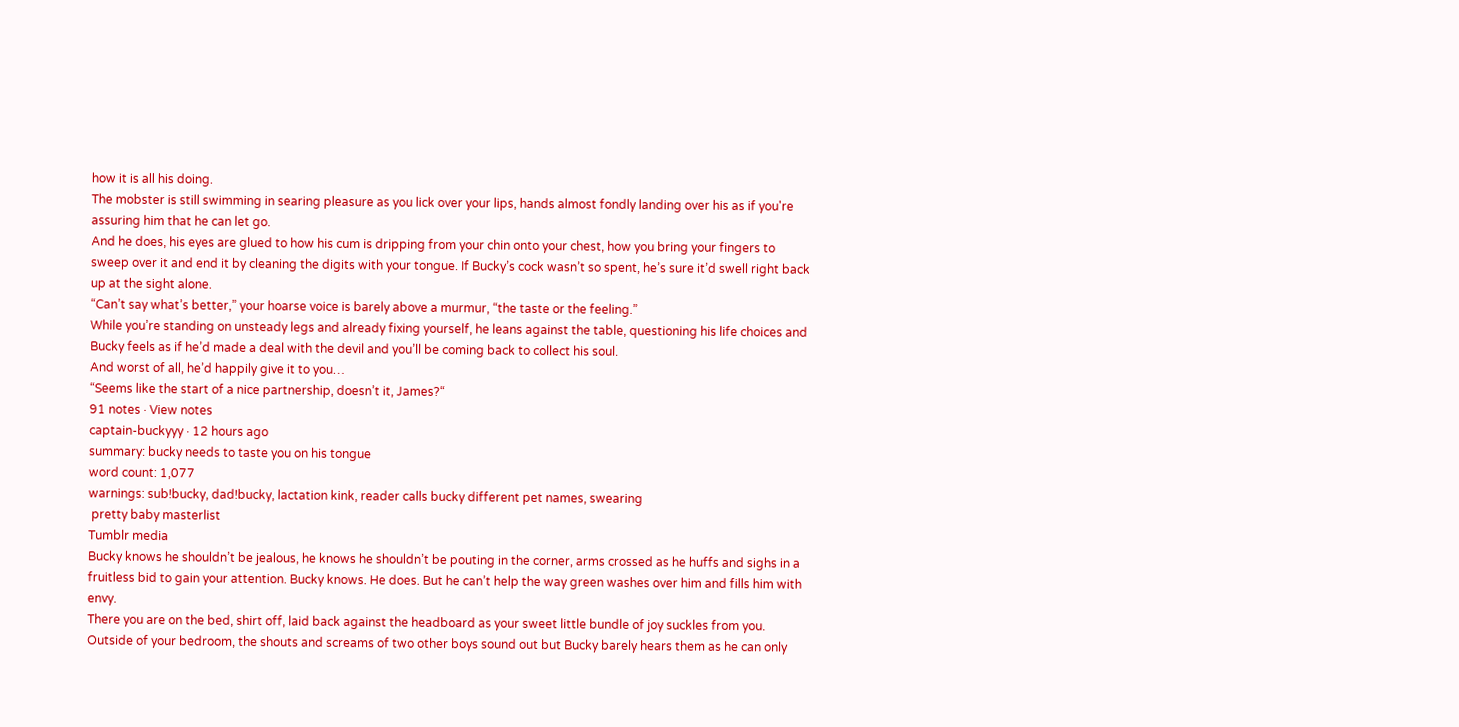how it is all his doing.
The mobster is still swimming in searing pleasure as you lick over your lips, hands almost fondly landing over his as if you're assuring him that he can let go.
And he does, his eyes are glued to how his cum is dripping from your chin onto your chest, how you bring your fingers to sweep over it and end it by cleaning the digits with your tongue. If Bucky’s cock wasn’t so spent, he’s sure it’d swell right back up at the sight alone.
“Can’t say what’s better,” your hoarse voice is barely above a murmur, “the taste or the feeling.”
While you’re standing on unsteady legs and already fixing yourself, he leans against the table, questioning his life choices and Bucky feels as if he’d made a deal with the devil and you’ll be coming back to collect his soul.
And worst of all, he’d happily give it to you…
“Seems like the start of a nice partnership, doesn’t it, James?“
91 notes · View notes
captain-buckyyy · 12 hours ago
summary: bucky needs to taste you on his tongue
word count: 1,077
warnings: sub!bucky, dad!bucky, lactation kink, reader calls bucky different pet names, swearing
 pretty baby masterlist
Tumblr media
Bucky knows he shouldn’t be jealous, he knows he shouldn’t be pouting in the corner, arms crossed as he huffs and sighs in a fruitless bid to gain your attention. Bucky knows. He does. But he can’t help the way green washes over him and fills him with envy.
There you are on the bed, shirt off, laid back against the headboard as your sweet little bundle of joy suckles from you. Outside of your bedroom, the shouts and screams of two other boys sound out but Bucky barely hears them as he can only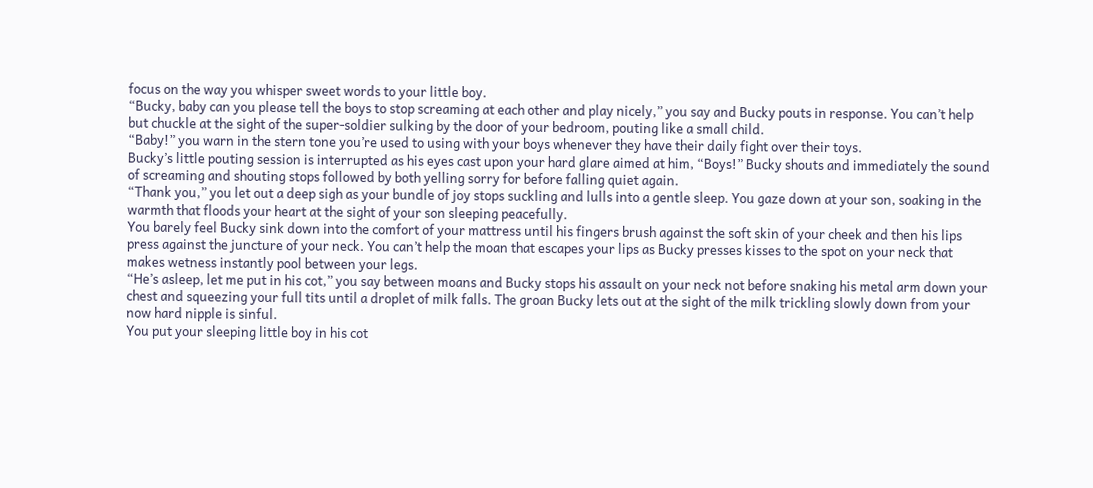focus on the way you whisper sweet words to your little boy.
“Bucky, baby can you please tell the boys to stop screaming at each other and play nicely,” you say and Bucky pouts in response. You can’t help but chuckle at the sight of the super-soldier sulking by the door of your bedroom, pouting like a small child.
“Baby!” you warn in the stern tone you’re used to using with your boys whenever they have their daily fight over their toys.
Bucky’s little pouting session is interrupted as his eyes cast upon your hard glare aimed at him, “Boys!” Bucky shouts and immediately the sound of screaming and shouting stops followed by both yelling sorry for before falling quiet again.
“Thank you,” you let out a deep sigh as your bundle of joy stops suckling and lulls into a gentle sleep. You gaze down at your son, soaking in the warmth that floods your heart at the sight of your son sleeping peacefully.
You barely feel Bucky sink down into the comfort of your mattress until his fingers brush against the soft skin of your cheek and then his lips press against the juncture of your neck. You can’t help the moan that escapes your lips as Bucky presses kisses to the spot on your neck that makes wetness instantly pool between your legs.
“He’s asleep, let me put in his cot,” you say between moans and Bucky stops his assault on your neck not before snaking his metal arm down your chest and squeezing your full tits until a droplet of milk falls. The groan Bucky lets out at the sight of the milk trickling slowly down from your now hard nipple is sinful.
You put your sleeping little boy in his cot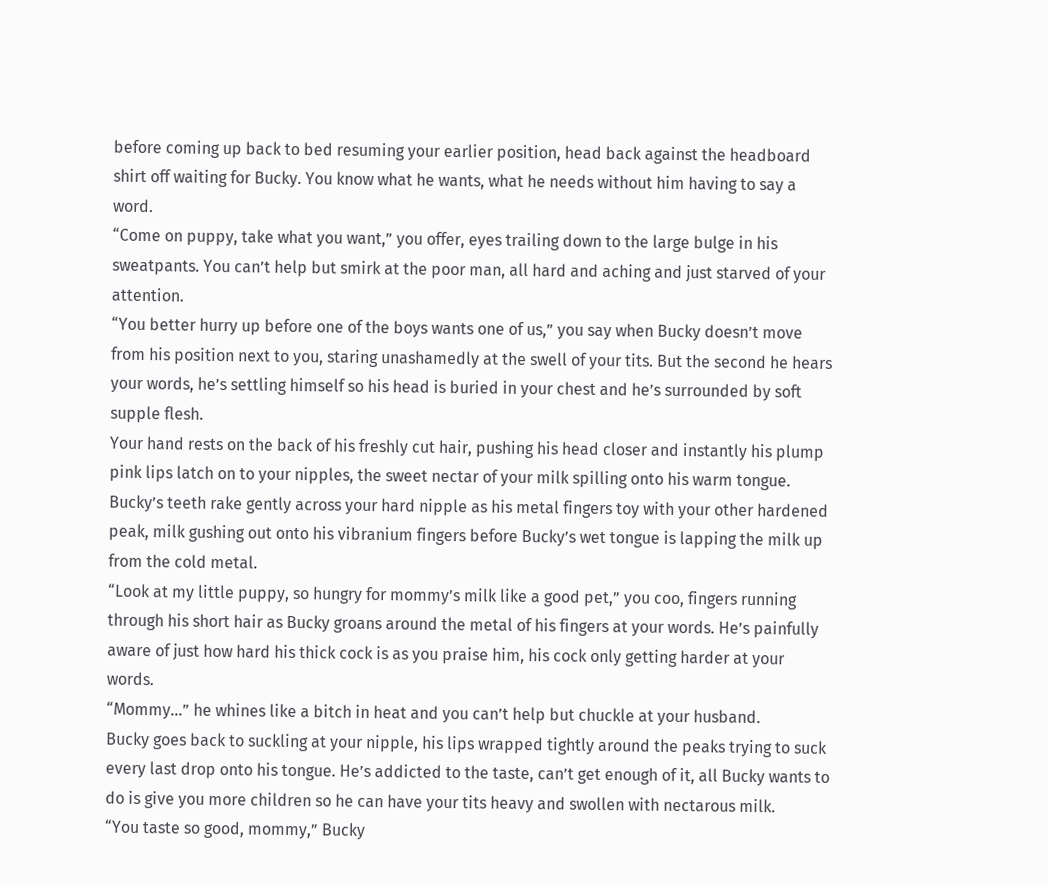before coming up back to bed resuming your earlier position, head back against the headboard shirt off waiting for Bucky. You know what he wants, what he needs without him having to say a word.
“Come on puppy, take what you want,” you offer, eyes trailing down to the large bulge in his sweatpants. You can’t help but smirk at the poor man, all hard and aching and just starved of your attention.
“You better hurry up before one of the boys wants one of us,” you say when Bucky doesn’t move from his position next to you, staring unashamedly at the swell of your tits. But the second he hears your words, he’s settling himself so his head is buried in your chest and he’s surrounded by soft supple flesh.
Your hand rests on the back of his freshly cut hair, pushing his head closer and instantly his plump pink lips latch on to your nipples, the sweet nectar of your milk spilling onto his warm tongue. Bucky’s teeth rake gently across your hard nipple as his metal fingers toy with your other hardened peak, milk gushing out onto his vibranium fingers before Bucky’s wet tongue is lapping the milk up from the cold metal.
“Look at my little puppy, so hungry for mommy’s milk like a good pet,” you coo, fingers running through his short hair as Bucky groans around the metal of his fingers at your words. He’s painfully aware of just how hard his thick cock is as you praise him, his cock only getting harder at your words.
“Mommy…” he whines like a bitch in heat and you can’t help but chuckle at your husband.
Bucky goes back to suckling at your nipple, his lips wrapped tightly around the peaks trying to suck every last drop onto his tongue. He’s addicted to the taste, can’t get enough of it, all Bucky wants to do is give you more children so he can have your tits heavy and swollen with nectarous milk.
“You taste so good, mommy,” Bucky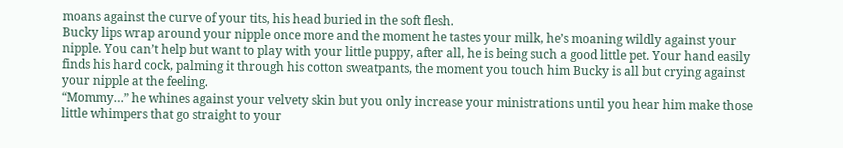moans against the curve of your tits, his head buried in the soft flesh.
Bucky lips wrap around your nipple once more and the moment he tastes your milk, he’s moaning wildly against your nipple. You can’t help but want to play with your little puppy, after all, he is being such a good little pet. Your hand easily finds his hard cock, palming it through his cotton sweatpants, the moment you touch him Bucky is all but crying against your nipple at the feeling.
“Mommy…” he whines against your velvety skin but you only increase your ministrations until you hear him make those little whimpers that go straight to your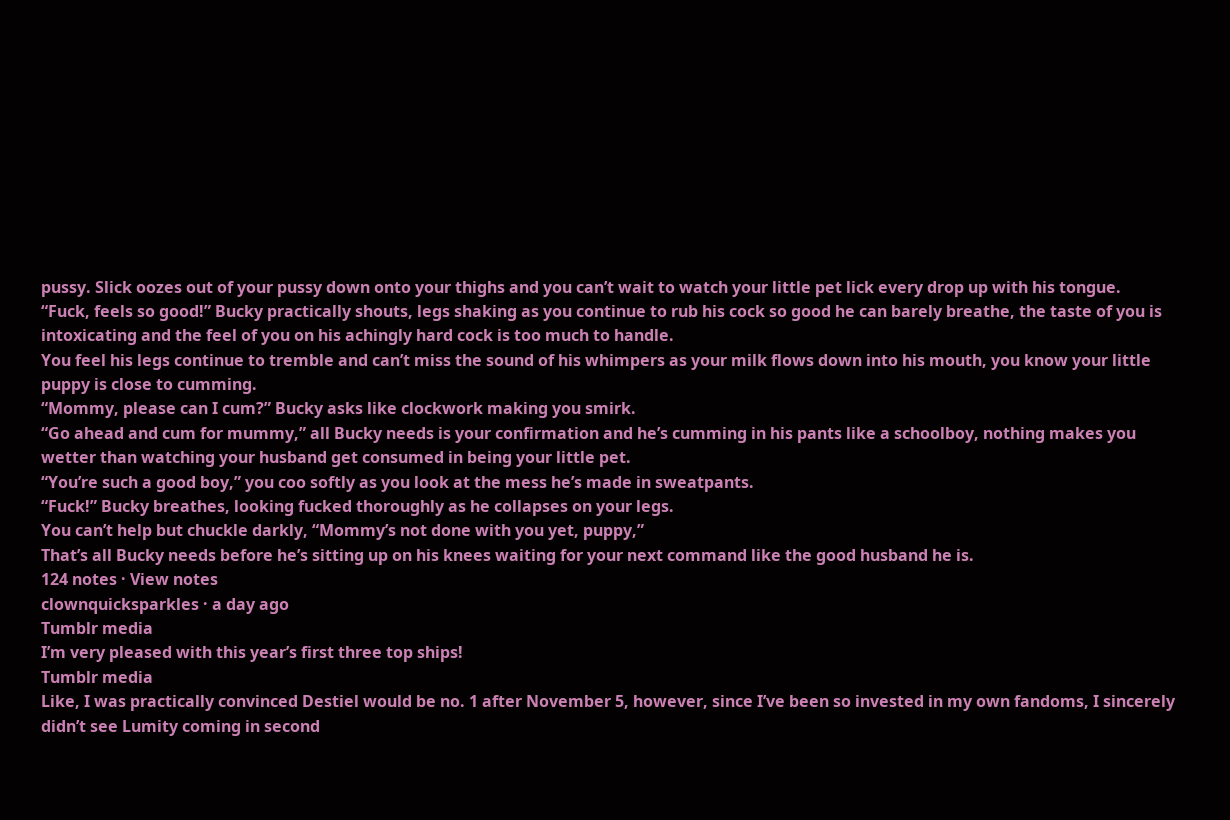pussy. Slick oozes out of your pussy down onto your thighs and you can’t wait to watch your little pet lick every drop up with his tongue.
“Fuck, feels so good!” Bucky practically shouts, legs shaking as you continue to rub his cock so good he can barely breathe, the taste of you is intoxicating and the feel of you on his achingly hard cock is too much to handle.
You feel his legs continue to tremble and can’t miss the sound of his whimpers as your milk flows down into his mouth, you know your little puppy is close to cumming.
“Mommy, please can I cum?” Bucky asks like clockwork making you smirk.
“Go ahead and cum for mummy,” all Bucky needs is your confirmation and he’s cumming in his pants like a schoolboy, nothing makes you wetter than watching your husband get consumed in being your little pet.
“You’re such a good boy,” you coo softly as you look at the mess he’s made in sweatpants.
“Fuck!” Bucky breathes, looking fucked thoroughly as he collapses on your legs.
You can’t help but chuckle darkly, “Mommy’s not done with you yet, puppy,”
That’s all Bucky needs before he’s sitting up on his knees waiting for your next command like the good husband he is.
124 notes · View notes
clownquicksparkles · a day ago
Tumblr media
I’m very pleased with this year’s first three top ships!
Tumblr media
Like, I was practically convinced Destiel would be no. 1 after November 5, however, since I’ve been so invested in my own fandoms, I sincerely didn’t see Lumity coming in second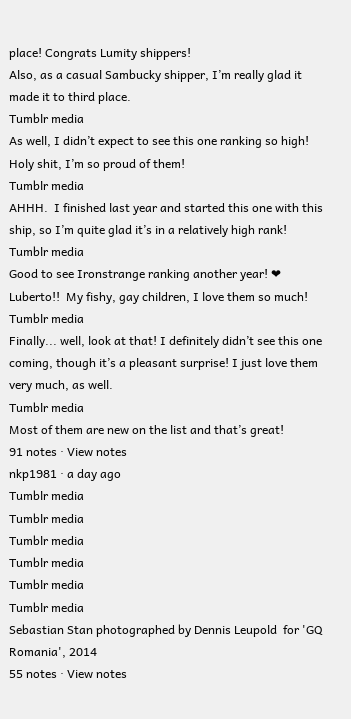place! Congrats Lumity shippers!
Also, as a casual Sambucky shipper, I’m really glad it made it to third place.
Tumblr media
As well, I didn’t expect to see this one ranking so high! Holy shit, I’m so proud of them!
Tumblr media
AHHH.  I finished last year and started this one with this ship, so I’m quite glad it’s in a relatively high rank!
Tumblr media
Good to see Ironstrange ranking another year! ❤
Luberto!!  My fishy, gay children, I love them so much!
Tumblr media
Finally... well, look at that! I definitely didn’t see this one coming, though it’s a pleasant surprise! I just love them very much, as well.
Tumblr media
Most of them are new on the list and that’s great!
91 notes · View notes
nkp1981 · a day ago
Tumblr media
Tumblr media
Tumblr media
Tumblr media
Tumblr media
Tumblr media
Sebastian Stan photographed by Dennis Leupold  for 'GQ Romania', 2014
55 notes · View notes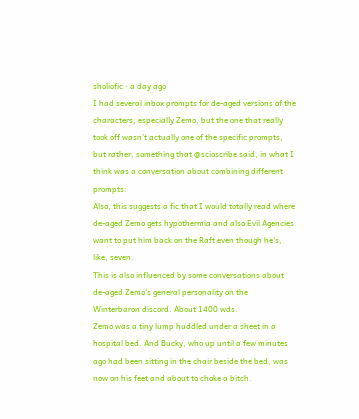sholiofic · a day ago
I had several inbox prompts for de-aged versions of the characters, especially Zemo, but the one that really took off wasn’t actually one of the specific prompts, but rather, something that @scioscribe said, in what I think was a conversation about combining different prompts:
Also, this suggests a fic that I would totally read where de-aged Zemo gets hypothermia and also Evil Agencies want to put him back on the Raft even though he's, like, seven.
This is also influenced by some conversations about de-aged Zemo’s general personality on the Winterbaron discord. About 1400 wds.
Zemo was a tiny lump huddled under a sheet in a hospital bed. And Bucky, who up until a few minutes ago had been sitting in the chair beside the bed, was now on his feet and about to choke a bitch.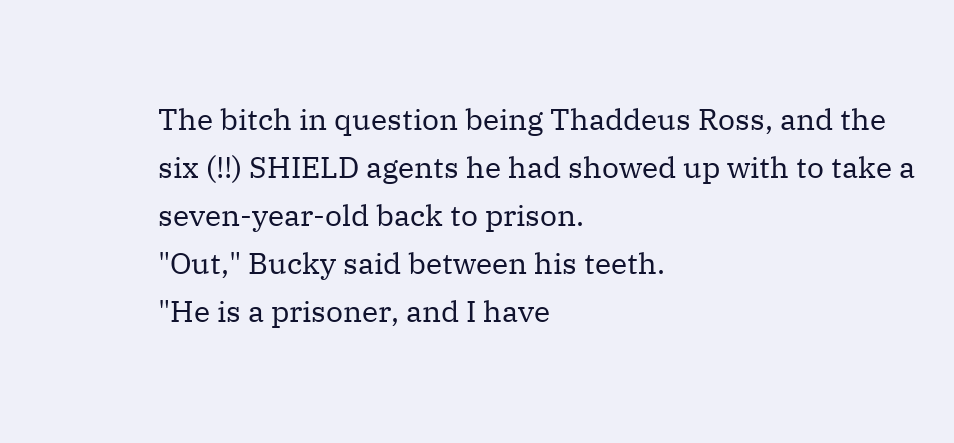The bitch in question being Thaddeus Ross, and the six (!!) SHIELD agents he had showed up with to take a seven-year-old back to prison.
"Out," Bucky said between his teeth.
"He is a prisoner, and I have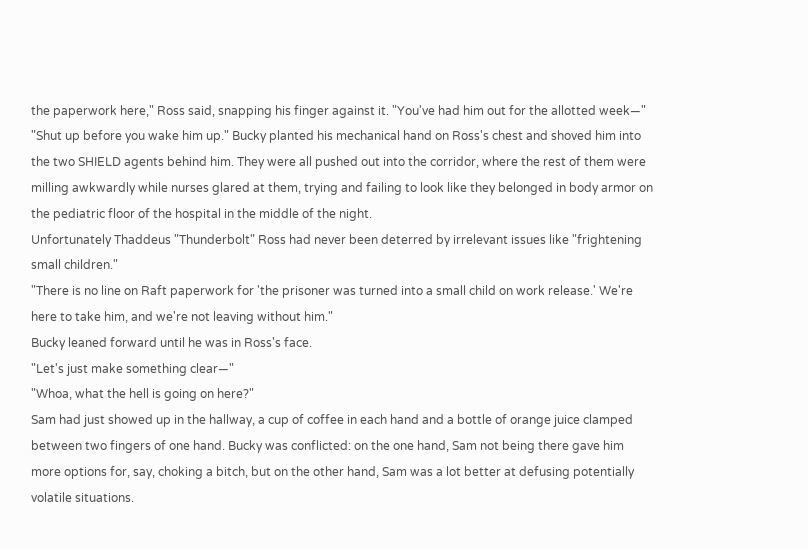the paperwork here," Ross said, snapping his finger against it. "You've had him out for the allotted week—"
"Shut up before you wake him up." Bucky planted his mechanical hand on Ross's chest and shoved him into the two SHIELD agents behind him. They were all pushed out into the corridor, where the rest of them were milling awkwardly while nurses glared at them, trying and failing to look like they belonged in body armor on the pediatric floor of the hospital in the middle of the night.
Unfortunately Thaddeus "Thunderbolt" Ross had never been deterred by irrelevant issues like "frightening small children."
"There is no line on Raft paperwork for 'the prisoner was turned into a small child on work release.' We're here to take him, and we're not leaving without him."
Bucky leaned forward until he was in Ross's face.
"Let's just make something clear—"
"Whoa, what the hell is going on here?"
Sam had just showed up in the hallway, a cup of coffee in each hand and a bottle of orange juice clamped between two fingers of one hand. Bucky was conflicted: on the one hand, Sam not being there gave him more options for, say, choking a bitch, but on the other hand, Sam was a lot better at defusing potentially volatile situations.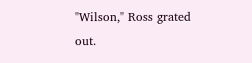"Wilson," Ross grated out.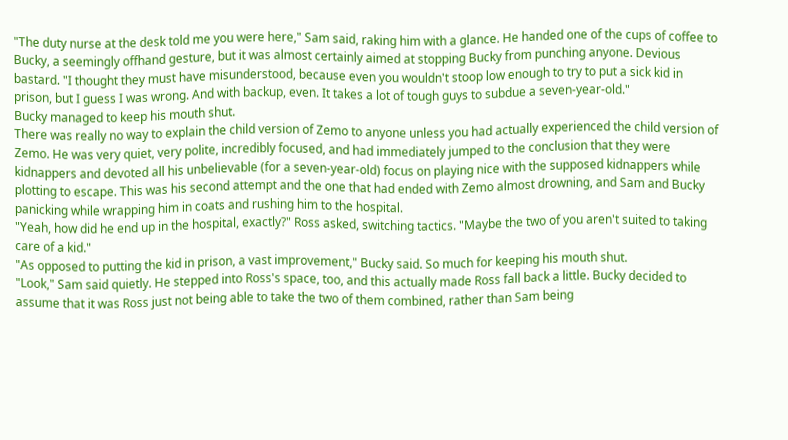"The duty nurse at the desk told me you were here," Sam said, raking him with a glance. He handed one of the cups of coffee to Bucky, a seemingly offhand gesture, but it was almost certainly aimed at stopping Bucky from punching anyone. Devious bastard. "I thought they must have misunderstood, because even you wouldn't stoop low enough to try to put a sick kid in prison, but I guess I was wrong. And with backup, even. It takes a lot of tough guys to subdue a seven-year-old."
Bucky managed to keep his mouth shut.
There was really no way to explain the child version of Zemo to anyone unless you had actually experienced the child version of Zemo. He was very quiet, very polite, incredibly focused, and had immediately jumped to the conclusion that they were kidnappers and devoted all his unbelievable (for a seven-year-old) focus on playing nice with the supposed kidnappers while plotting to escape. This was his second attempt and the one that had ended with Zemo almost drowning, and Sam and Bucky panicking while wrapping him in coats and rushing him to the hospital.
"Yeah, how did he end up in the hospital, exactly?" Ross asked, switching tactics. "Maybe the two of you aren't suited to taking care of a kid."
"As opposed to putting the kid in prison, a vast improvement," Bucky said. So much for keeping his mouth shut.
"Look," Sam said quietly. He stepped into Ross's space, too, and this actually made Ross fall back a little. Bucky decided to assume that it was Ross just not being able to take the two of them combined, rather than Sam being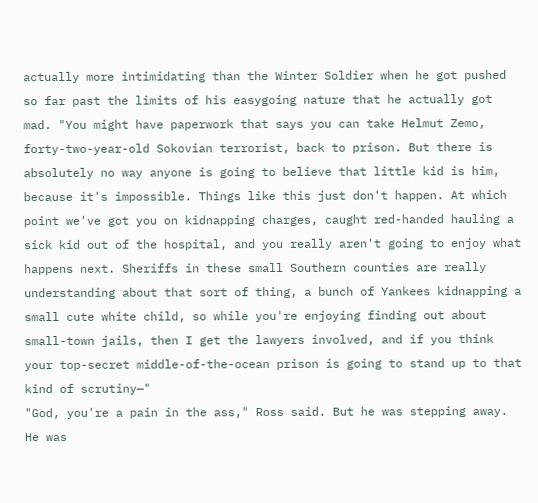actually more intimidating than the Winter Soldier when he got pushed so far past the limits of his easygoing nature that he actually got mad. "You might have paperwork that says you can take Helmut Zemo, forty-two-year-old Sokovian terrorist, back to prison. But there is absolutely no way anyone is going to believe that little kid is him, because it's impossible. Things like this just don't happen. At which point we've got you on kidnapping charges, caught red-handed hauling a sick kid out of the hospital, and you really aren't going to enjoy what happens next. Sheriffs in these small Southern counties are really understanding about that sort of thing, a bunch of Yankees kidnapping a small cute white child, so while you're enjoying finding out about small-town jails, then I get the lawyers involved, and if you think your top-secret middle-of-the-ocean prison is going to stand up to that kind of scrutiny—"
"God, you're a pain in the ass," Ross said. But he was stepping away. He was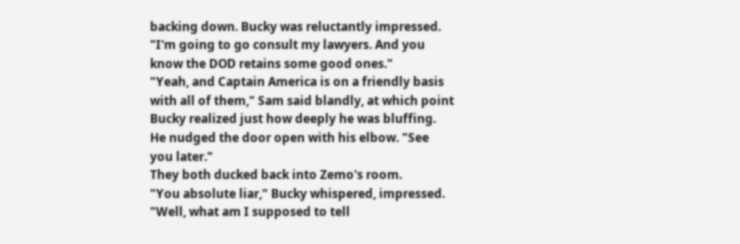backing down. Bucky was reluctantly impressed. "I'm going to go consult my lawyers. And you know the DOD retains some good ones."
"Yeah, and Captain America is on a friendly basis with all of them," Sam said blandly, at which point Bucky realized just how deeply he was bluffing. He nudged the door open with his elbow. "See you later."
They both ducked back into Zemo's room.
"You absolute liar," Bucky whispered, impressed.
"Well, what am I supposed to tell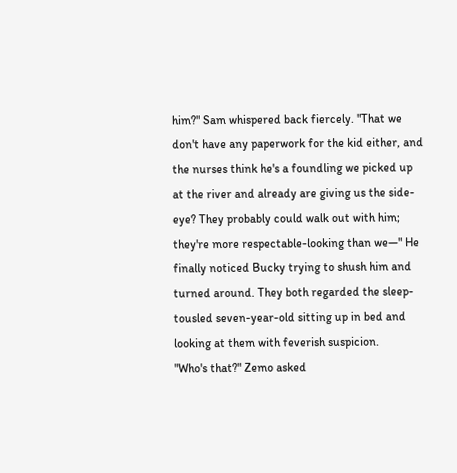him?" Sam whispered back fiercely. "That we don't have any paperwork for the kid either, and the nurses think he's a foundling we picked up at the river and already are giving us the side-eye? They probably could walk out with him; they're more respectable-looking than we—" He finally noticed Bucky trying to shush him and turned around. They both regarded the sleep-tousled seven-year-old sitting up in bed and looking at them with feverish suspicion.
"Who's that?" Zemo asked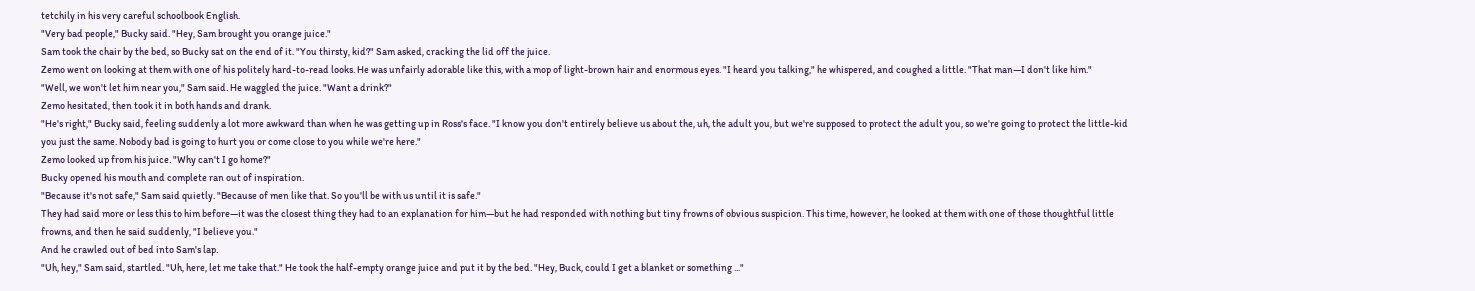tetchily in his very careful schoolbook English.
"Very bad people," Bucky said. "Hey, Sam brought you orange juice."
Sam took the chair by the bed, so Bucky sat on the end of it. "You thirsty, kid?" Sam asked, cracking the lid off the juice.
Zemo went on looking at them with one of his politely hard-to-read looks. He was unfairly adorable like this, with a mop of light-brown hair and enormous eyes. "I heard you talking," he whispered, and coughed a little. "That man—I don't like him."
"Well, we won't let him near you," Sam said. He waggled the juice. "Want a drink?"
Zemo hesitated, then took it in both hands and drank.
"He's right," Bucky said, feeling suddenly a lot more awkward than when he was getting up in Ross's face. "I know you don't entirely believe us about the, uh, the adult you, but we're supposed to protect the adult you, so we're going to protect the little-kid you just the same. Nobody bad is going to hurt you or come close to you while we're here."
Zemo looked up from his juice. "Why can't I go home?"
Bucky opened his mouth and complete ran out of inspiration.
"Because it's not safe," Sam said quietly. "Because of men like that. So you'll be with us until it is safe."
They had said more or less this to him before—it was the closest thing they had to an explanation for him—but he had responded with nothing but tiny frowns of obvious suspicion. This time, however, he looked at them with one of those thoughtful little frowns, and then he said suddenly, "I believe you."
And he crawled out of bed into Sam's lap.
"Uh, hey," Sam said, startled. "Uh, here, let me take that." He took the half-empty orange juice and put it by the bed. "Hey, Buck, could I get a blanket or something ..."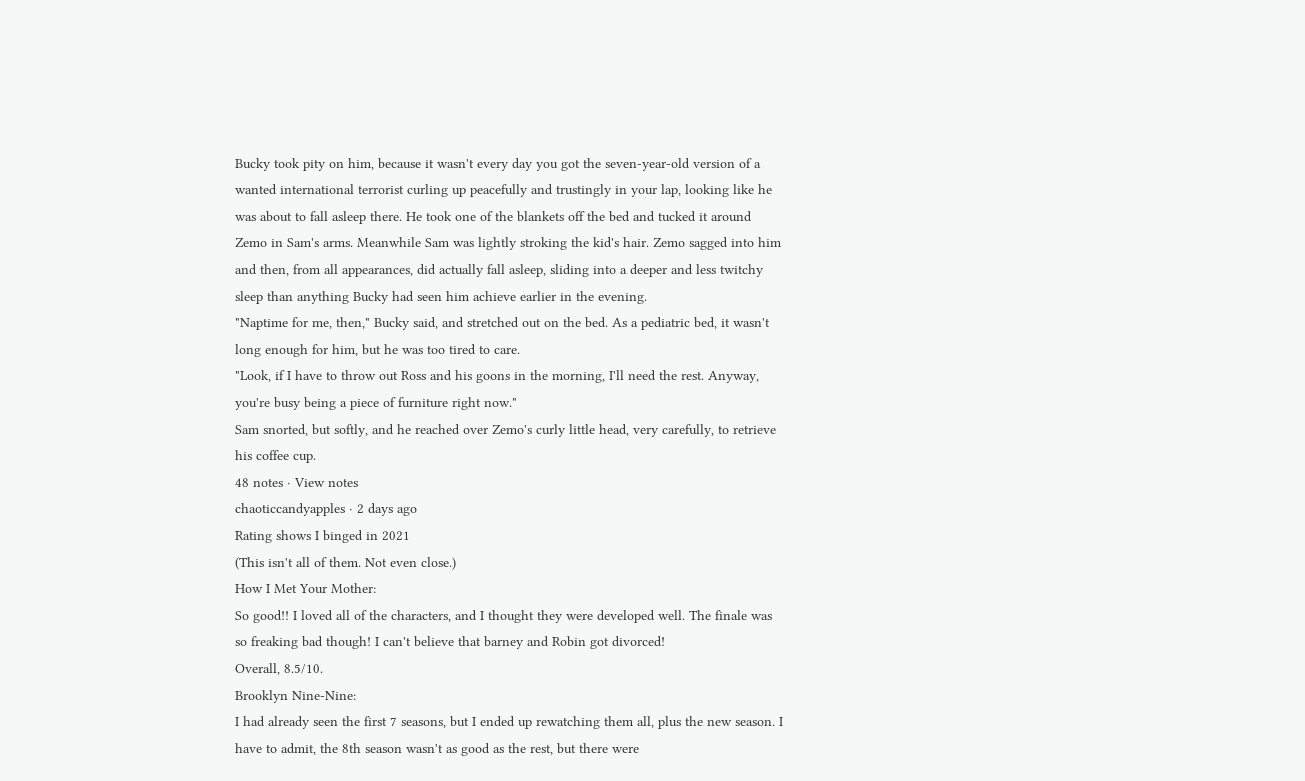Bucky took pity on him, because it wasn't every day you got the seven-year-old version of a wanted international terrorist curling up peacefully and trustingly in your lap, looking like he was about to fall asleep there. He took one of the blankets off the bed and tucked it around Zemo in Sam's arms. Meanwhile Sam was lightly stroking the kid's hair. Zemo sagged into him and then, from all appearances, did actually fall asleep, sliding into a deeper and less twitchy sleep than anything Bucky had seen him achieve earlier in the evening.
"Naptime for me, then," Bucky said, and stretched out on the bed. As a pediatric bed, it wasn't long enough for him, but he was too tired to care.
"Look, if I have to throw out Ross and his goons in the morning, I'll need the rest. Anyway, you're busy being a piece of furniture right now."
Sam snorted, but softly, and he reached over Zemo's curly little head, very carefully, to retrieve his coffee cup.
48 notes · View notes
chaoticcandyapples · 2 days ago
Rating shows I binged in 2021
(This isn't all of them. Not even close.)
How I Met Your Mother:
So good!! I loved all of the characters, and I thought they were developed well. The finale was so freaking bad though! I can't believe that barney and Robin got divorced!
Overall, 8.5/10.
Brooklyn Nine-Nine:
I had already seen the first 7 seasons, but I ended up rewatching them all, plus the new season. I have to admit, the 8th season wasn't as good as the rest, but there were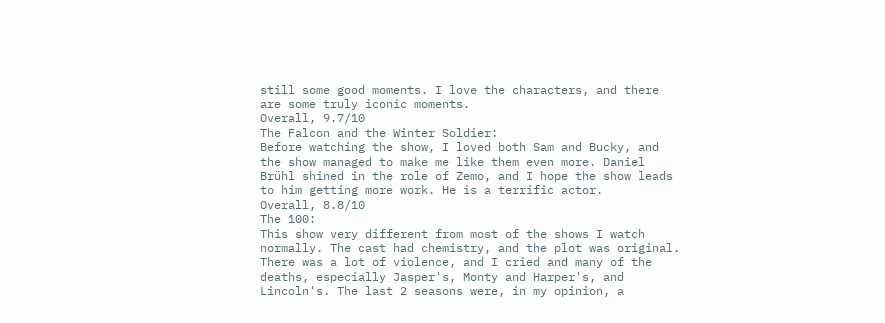still some good moments. I love the characters, and there are some truly iconic moments.
Overall, 9.7/10
The Falcon and the Winter Soldier:
Before watching the show, I loved both Sam and Bucky, and the show managed to make me like them even more. Daniel Brühl shined in the role of Zemo, and I hope the show leads to him getting more work. He is a terrific actor.
Overall, 8.8/10
The 100:
This show very different from most of the shows I watch normally. The cast had chemistry, and the plot was original. There was a lot of violence, and I cried and many of the deaths, especially Jasper's, Monty and Harper's, and Lincoln's. The last 2 seasons were, in my opinion, a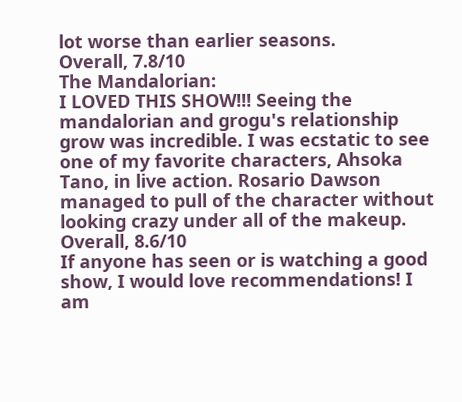lot worse than earlier seasons.
Overall, 7.8/10
The Mandalorian:
I LOVED THIS SHOW!!! Seeing the mandalorian and grogu's relationship grow was incredible. I was ecstatic to see one of my favorite characters, Ahsoka Tano, in live action. Rosario Dawson managed to pull of the character without looking crazy under all of the makeup.
Overall, 8.6/10
If anyone has seen or is watching a good show, I would love recommendations! I am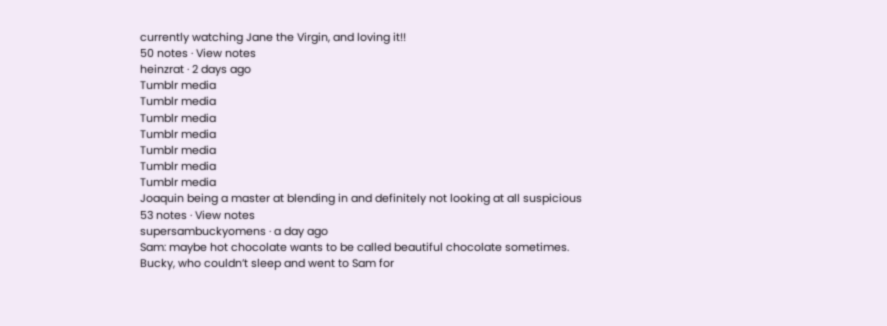currently watching Jane the Virgin, and loving it!!
50 notes · View notes
heinzrat · 2 days ago
Tumblr media
Tumblr media
Tumblr media
Tumblr media
Tumblr media
Tumblr media
Tumblr media
Joaquin being a master at blending in and definitely not looking at all suspicious
53 notes · View notes
supersambuckyomens · a day ago
Sam: maybe hot chocolate wants to be called beautiful chocolate sometimes.
Bucky, who couldn’t sleep and went to Sam for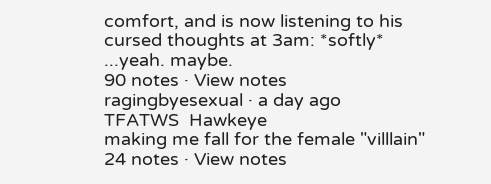comfort, and is now listening to his cursed thoughts at 3am: *softly* ...yeah. maybe.
90 notes · View notes
ragingbyesexual · a day ago
TFATWS  Hawkeye
making me fall for the female "villlain"
24 notes · View notes